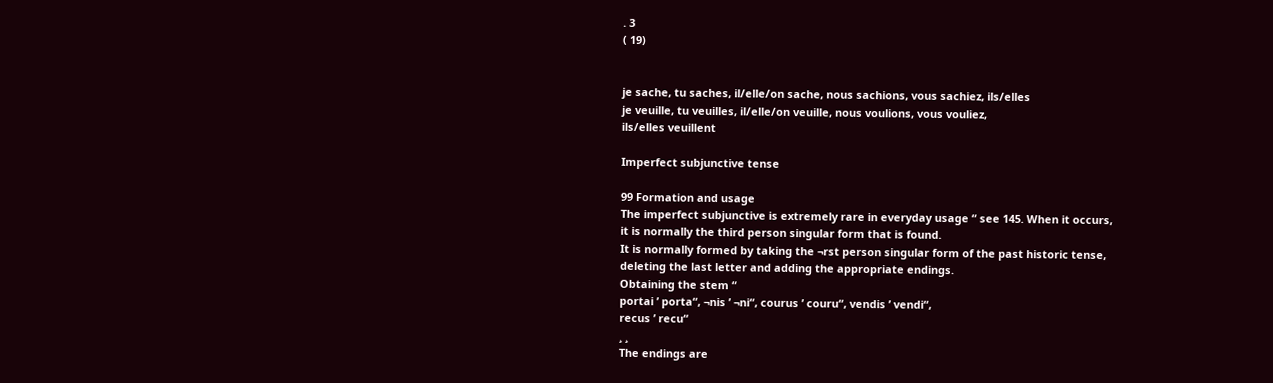. 3
( 19)


je sache, tu saches, il/elle/on sache, nous sachions, vous sachiez, ils/elles
je veuille, tu veuilles, il/elle/on veuille, nous voulions, vous vouliez,
ils/elles veuillent

Imperfect subjunctive tense

99 Formation and usage
The imperfect subjunctive is extremely rare in everyday usage “ see 145. When it occurs,
it is normally the third person singular form that is found.
It is normally formed by taking the ¬rst person singular form of the past historic tense,
deleting the last letter and adding the appropriate endings.
Obtaining the stem “
portai ’ porta“, ¬nis ’ ¬ni“, courus ’ couru“, vendis ’ vendi“,
recus ’ recu“
¸ ¸
The endings are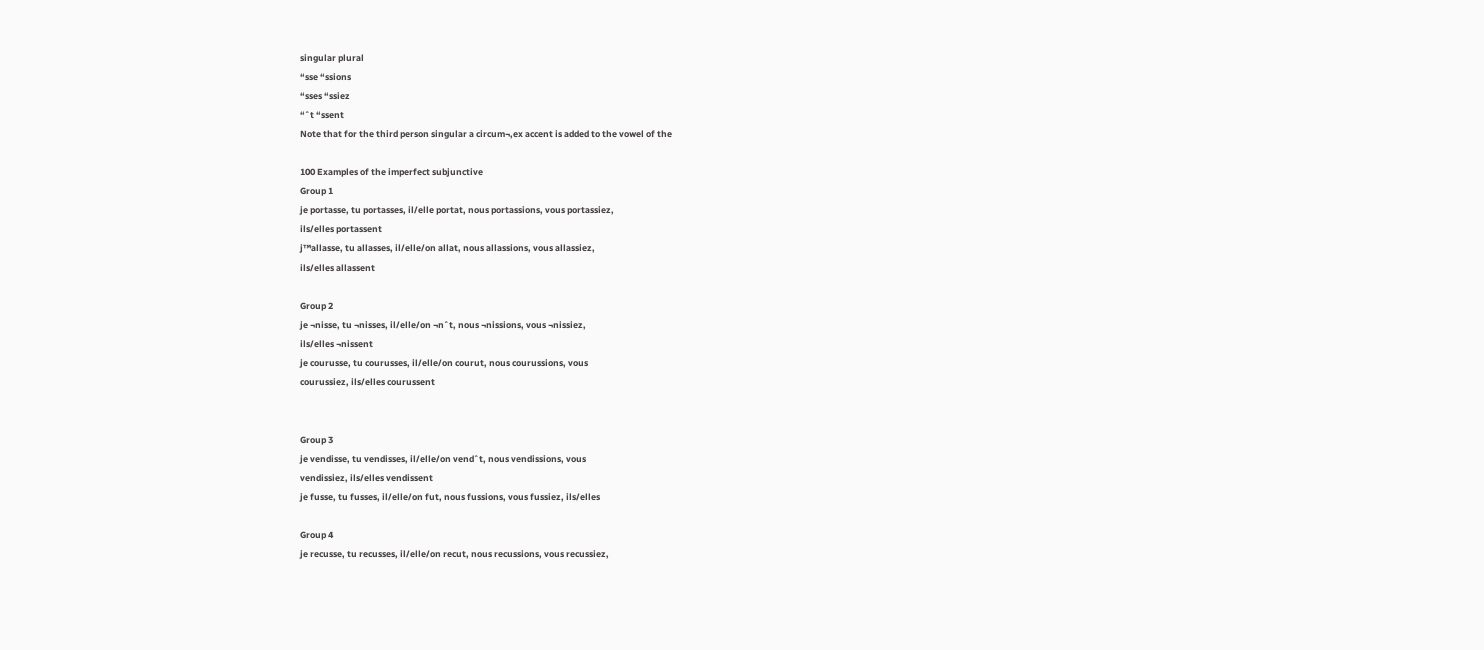singular plural
“sse “ssions
“sses “ssiez
“ˆt “ssent
Note that for the third person singular a circum¬‚ex accent is added to the vowel of the

100 Examples of the imperfect subjunctive
Group 1
je portasse, tu portasses, il/elle portat, nous portassions, vous portassiez,
ils/elles portassent
j™allasse, tu allasses, il/elle/on allat, nous allassions, vous allassiez,
ils/elles allassent

Group 2
je ¬nisse, tu ¬nisses, il/elle/on ¬nˆt, nous ¬nissions, vous ¬nissiez,
ils/elles ¬nissent
je courusse, tu courusses, il/elle/on courut, nous courussions, vous
courussiez, ils/elles courussent


Group 3
je vendisse, tu vendisses, il/elle/on vendˆt, nous vendissions, vous
vendissiez, ils/elles vendissent
je fusse, tu fusses, il/elle/on fut, nous fussions, vous fussiez, ils/elles

Group 4
je recusse, tu recusses, il/elle/on recut, nous recussions, vous recussiez,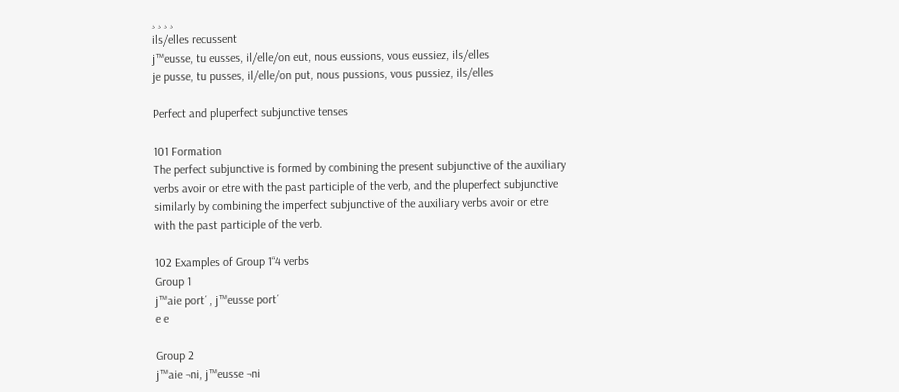¸ ¸ ¸ ¸
ils/elles recussent
j™eusse, tu eusses, il/elle/on eut, nous eussions, vous eussiez, ils/elles
je pusse, tu pusses, il/elle/on put, nous pussions, vous pussiez, ils/elles

Perfect and pluperfect subjunctive tenses

101 Formation
The perfect subjunctive is formed by combining the present subjunctive of the auxiliary
verbs avoir or etre with the past participle of the verb, and the pluperfect subjunctive
similarly by combining the imperfect subjunctive of the auxiliary verbs avoir or etre
with the past participle of the verb.

102 Examples of Group 1“4 verbs
Group 1
j™aie port´ , j™eusse port´
e e

Group 2
j™aie ¬ni, j™eusse ¬ni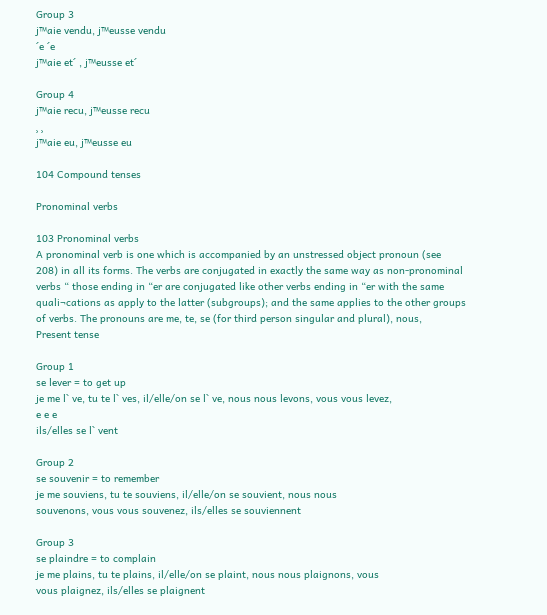Group 3
j™aie vendu, j™eusse vendu
´e ´e
j™aie et´ , j™eusse et´

Group 4
j™aie recu, j™eusse recu
¸ ¸
j™aie eu, j™eusse eu

104 Compound tenses

Pronominal verbs

103 Pronominal verbs
A pronominal verb is one which is accompanied by an unstressed object pronoun (see
208) in all its forms. The verbs are conjugated in exactly the same way as non-pronominal
verbs “ those ending in “er are conjugated like other verbs ending in “er with the same
quali¬cations as apply to the latter (subgroups); and the same applies to the other groups
of verbs. The pronouns are me, te, se (for third person singular and plural), nous,
Present tense

Group 1
se lever = to get up
je me l` ve, tu te l` ves, il/elle/on se l` ve, nous nous levons, vous vous levez,
e e e
ils/elles se l` vent

Group 2
se souvenir = to remember
je me souviens, tu te souviens, il/elle/on se souvient, nous nous
souvenons, vous vous souvenez, ils/elles se souviennent

Group 3
se plaindre = to complain
je me plains, tu te plains, il/elle/on se plaint, nous nous plaignons, vous
vous plaignez, ils/elles se plaignent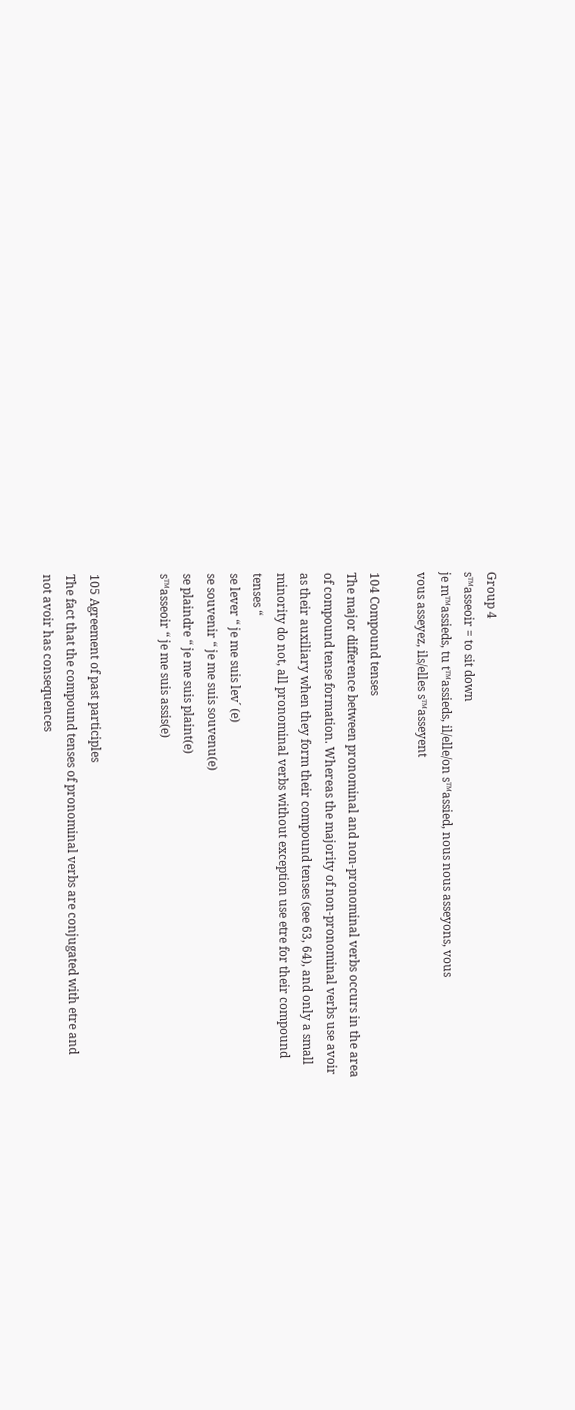Group 4
s™asseoir = to sit down
je m™assieds, tu t™assieds, il/elle/on s™assied, nous nous asseyons, vous
vous asseyez, ils/elles s™asseyent

104 Compound tenses
The major difference between pronominal and non-pronominal verbs occurs in the area
of compound tense formation. Whereas the majority of non-pronominal verbs use avoir
as their auxiliary when they form their compound tenses (see 63, 64), and only a small
minority do not, all pronominal verbs without exception use etre for their compound
tenses “
se lever “ je me suis lev´ (e)
se souvenir “ je me suis souvenu(e)
se plaindre “ je me suis plaint(e)
s™asseoir “ je me suis assis(e)


105 Agreement of past participles
The fact that the compound tenses of pronominal verbs are conjugated with etre and
not avoir has consequences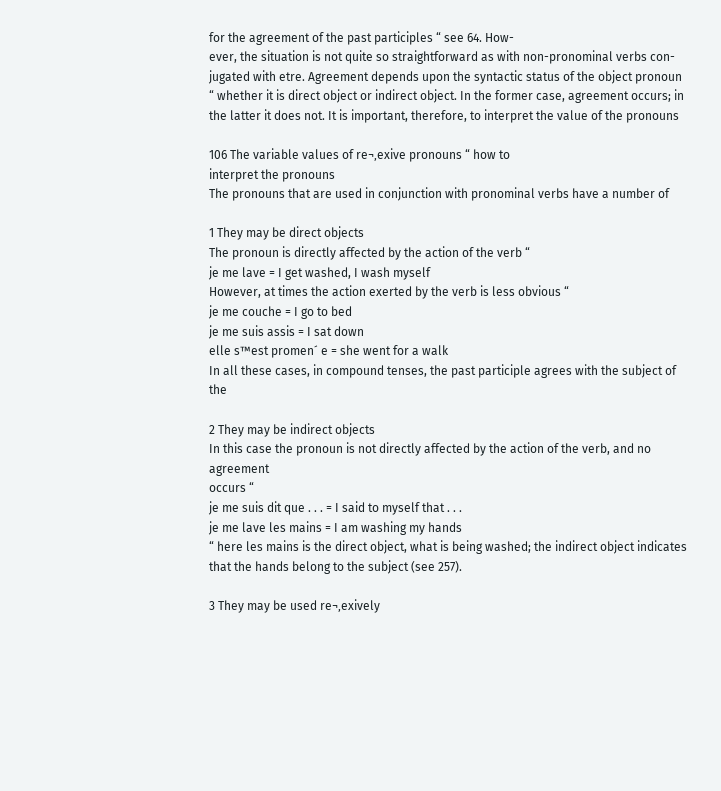for the agreement of the past participles “ see 64. How-
ever, the situation is not quite so straightforward as with non-pronominal verbs con-
jugated with etre. Agreement depends upon the syntactic status of the object pronoun
“ whether it is direct object or indirect object. In the former case, agreement occurs; in
the latter it does not. It is important, therefore, to interpret the value of the pronouns

106 The variable values of re¬‚exive pronouns “ how to
interpret the pronouns
The pronouns that are used in conjunction with pronominal verbs have a number of

1 They may be direct objects
The pronoun is directly affected by the action of the verb “
je me lave = I get washed, I wash myself
However, at times the action exerted by the verb is less obvious “
je me couche = I go to bed
je me suis assis = I sat down
elle s™est promen´ e = she went for a walk
In all these cases, in compound tenses, the past participle agrees with the subject of the

2 They may be indirect objects
In this case the pronoun is not directly affected by the action of the verb, and no agreement
occurs “
je me suis dit que . . . = I said to myself that . . .
je me lave les mains = I am washing my hands
“ here les mains is the direct object, what is being washed; the indirect object indicates
that the hands belong to the subject (see 257).

3 They may be used re¬‚exively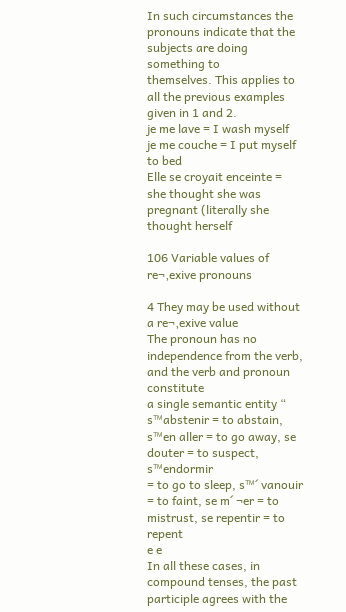In such circumstances the pronouns indicate that the subjects are doing something to
themselves. This applies to all the previous examples given in 1 and 2.
je me lave = I wash myself
je me couche = I put myself to bed
Elle se croyait enceinte = she thought she was pregnant (literally she thought herself

106 Variable values of re¬‚exive pronouns

4 They may be used without a re¬‚exive value
The pronoun has no independence from the verb, and the verb and pronoun constitute
a single semantic entity “
s™abstenir = to abstain, s™en aller = to go away, se douter = to suspect, s™endormir
= to go to sleep, s™´ vanouir = to faint, se m´ ¬er = to mistrust, se repentir = to repent
e e
In all these cases, in compound tenses, the past participle agrees with the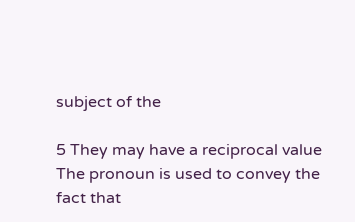subject of the

5 They may have a reciprocal value
The pronoun is used to convey the fact that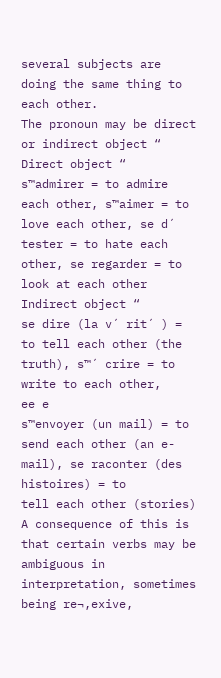several subjects are doing the same thing to
each other.
The pronoun may be direct or indirect object “
Direct object “
s™admirer = to admire each other, s™aimer = to love each other, se d´ tester = to hate each
other, se regarder = to look at each other
Indirect object “
se dire (la v´ rit´ ) = to tell each other (the truth), s™´ crire = to write to each other,
ee e
s™envoyer (un mail) = to send each other (an e-mail), se raconter (des histoires) = to
tell each other (stories)
A consequence of this is that certain verbs may be ambiguous in interpretation, sometimes
being re¬‚exive,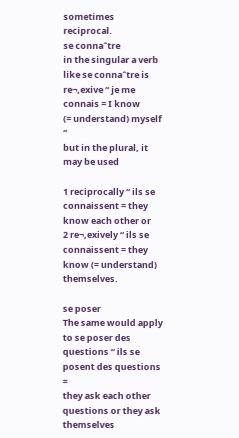sometimes reciprocal.
se connaˆtre
in the singular a verb like se connaˆtre is re¬‚exive “ je me connais = I know
(= understand) myself “
but in the plural, it may be used

1 reciprocally “ ils se connaissent = they know each other or
2 re¬‚exively “ ils se connaissent = they know (= understand) themselves.

se poser
The same would apply to se poser des questions “ ils se posent des questions =
they ask each other questions or they ask themselves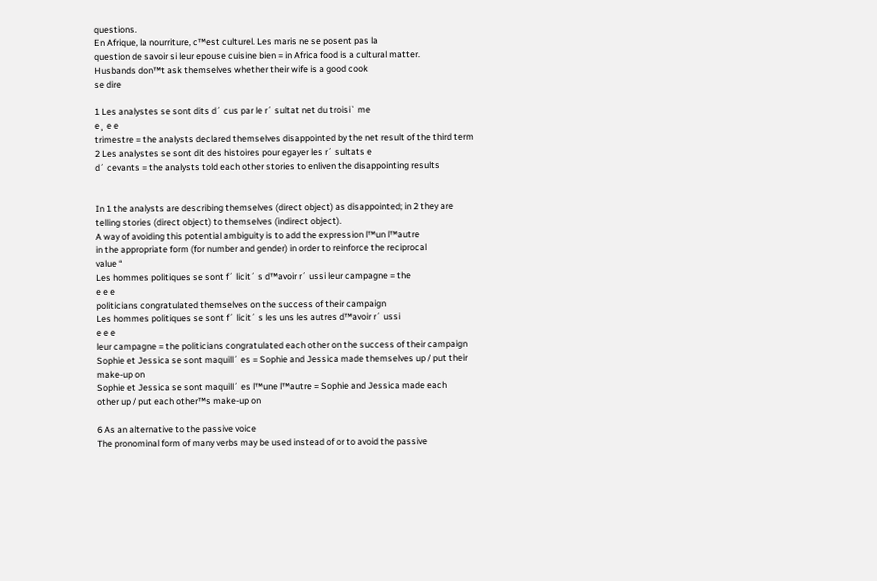questions.
En Afrique, la nourriture, c™est culturel. Les maris ne se posent pas la
question de savoir si leur epouse cuisine bien = in Africa food is a cultural matter.
Husbands don™t ask themselves whether their wife is a good cook
se dire

1 Les analystes se sont dits d´ cus par le r´ sultat net du troisi` me
e¸ e e
trimestre = the analysts declared themselves disappointed by the net result of the third term
2 Les analystes se sont dit des histoires pour egayer les r´ sultats e
d´ cevants = the analysts told each other stories to enliven the disappointing results


In 1 the analysts are describing themselves (direct object) as disappointed; in 2 they are
telling stories (direct object) to themselves (indirect object).
A way of avoiding this potential ambiguity is to add the expression l™un l™autre
in the appropriate form (for number and gender) in order to reinforce the reciprocal
value “
Les hommes politiques se sont f´ licit´ s d™avoir r´ ussi leur campagne = the
e e e
politicians congratulated themselves on the success of their campaign
Les hommes politiques se sont f´ licit´ s les uns les autres d™avoir r´ ussi
e e e
leur campagne = the politicians congratulated each other on the success of their campaign
Sophie et Jessica se sont maquill´ es = Sophie and Jessica made themselves up / put their
make-up on
Sophie et Jessica se sont maquill´ es l™une l™autre = Sophie and Jessica made each
other up / put each other™s make-up on

6 As an alternative to the passive voice
The pronominal form of many verbs may be used instead of or to avoid the passive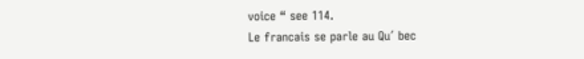voice “ see 114.
Le francais se parle au Qu´ bec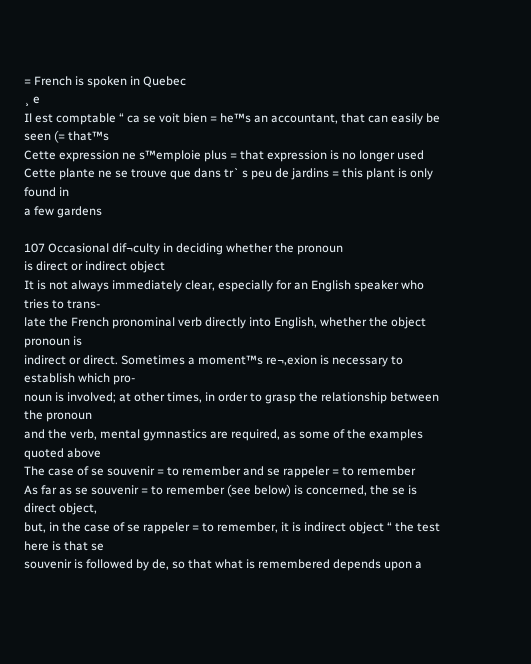= French is spoken in Quebec
¸ e
Il est comptable “ ca se voit bien = he™s an accountant, that can easily be seen (= that™s
Cette expression ne s™emploie plus = that expression is no longer used
Cette plante ne se trouve que dans tr` s peu de jardins = this plant is only found in
a few gardens

107 Occasional dif¬culty in deciding whether the pronoun
is direct or indirect object
It is not always immediately clear, especially for an English speaker who tries to trans-
late the French pronominal verb directly into English, whether the object pronoun is
indirect or direct. Sometimes a moment™s re¬‚exion is necessary to establish which pro-
noun is involved; at other times, in order to grasp the relationship between the pronoun
and the verb, mental gymnastics are required, as some of the examples quoted above
The case of se souvenir = to remember and se rappeler = to remember
As far as se souvenir = to remember (see below) is concerned, the se is direct object,
but, in the case of se rappeler = to remember, it is indirect object “ the test here is that se
souvenir is followed by de, so that what is remembered depends upon a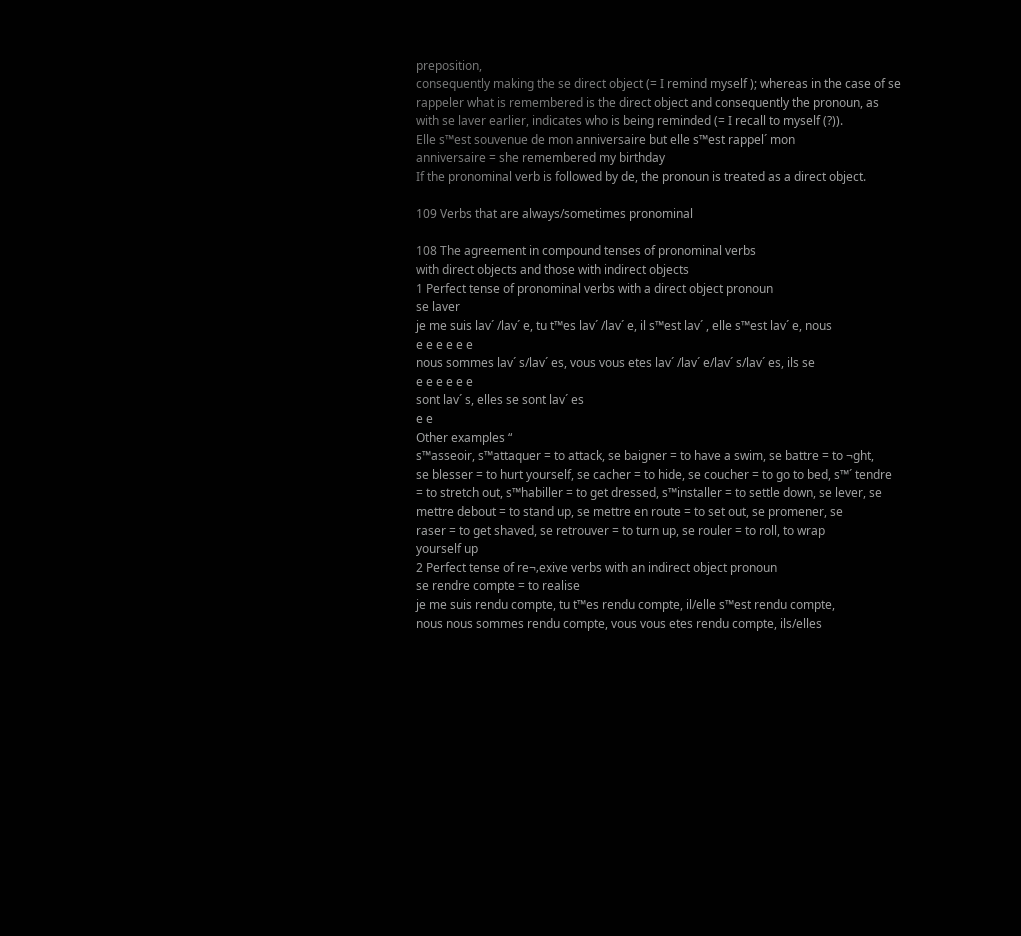preposition,
consequently making the se direct object (= I remind myself ); whereas in the case of se
rappeler what is remembered is the direct object and consequently the pronoun, as
with se laver earlier, indicates who is being reminded (= I recall to myself (?)).
Elle s™est souvenue de mon anniversaire but elle s™est rappel´ mon
anniversaire = she remembered my birthday
If the pronominal verb is followed by de, the pronoun is treated as a direct object.

109 Verbs that are always/sometimes pronominal

108 The agreement in compound tenses of pronominal verbs
with direct objects and those with indirect objects
1 Perfect tense of pronominal verbs with a direct object pronoun
se laver
je me suis lav´ /lav´ e, tu t™es lav´ /lav´ e, il s™est lav´ , elle s™est lav´ e, nous
e e e e e e
nous sommes lav´ s/lav´ es, vous vous etes lav´ /lav´ e/lav´ s/lav´ es, ils se
e e e e e e
sont lav´ s, elles se sont lav´ es
e e
Other examples “
s™asseoir, s™attaquer = to attack, se baigner = to have a swim, se battre = to ¬ght,
se blesser = to hurt yourself, se cacher = to hide, se coucher = to go to bed, s™´ tendre
= to stretch out, s™habiller = to get dressed, s™installer = to settle down, se lever, se
mettre debout = to stand up, se mettre en route = to set out, se promener, se
raser = to get shaved, se retrouver = to turn up, se rouler = to roll, to wrap
yourself up
2 Perfect tense of re¬‚exive verbs with an indirect object pronoun
se rendre compte = to realise
je me suis rendu compte, tu t™es rendu compte, il/elle s™est rendu compte,
nous nous sommes rendu compte, vous vous etes rendu compte, ils/elles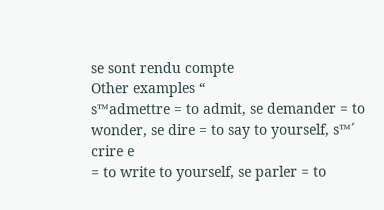se sont rendu compte
Other examples “
s™admettre = to admit, se demander = to wonder, se dire = to say to yourself, s™´ crire e
= to write to yourself, se parler = to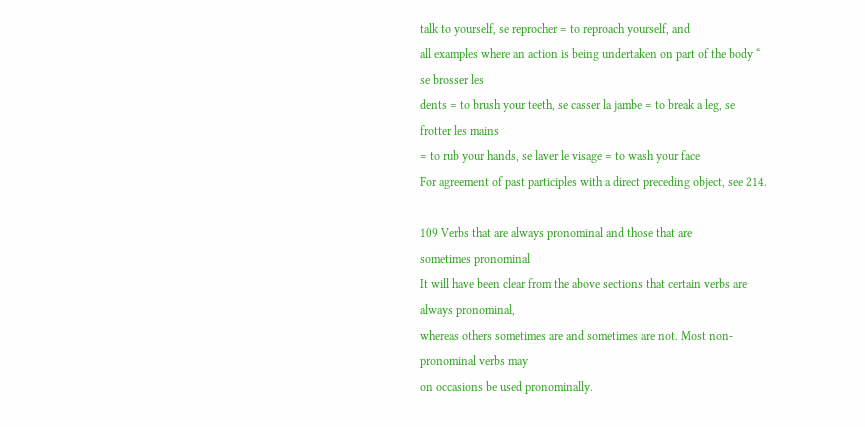talk to yourself, se reprocher = to reproach yourself, and
all examples where an action is being undertaken on part of the body “ se brosser les
dents = to brush your teeth, se casser la jambe = to break a leg, se frotter les mains
= to rub your hands, se laver le visage = to wash your face
For agreement of past participles with a direct preceding object, see 214.

109 Verbs that are always pronominal and those that are
sometimes pronominal
It will have been clear from the above sections that certain verbs are always pronominal,
whereas others sometimes are and sometimes are not. Most non-pronominal verbs may
on occasions be used pronominally.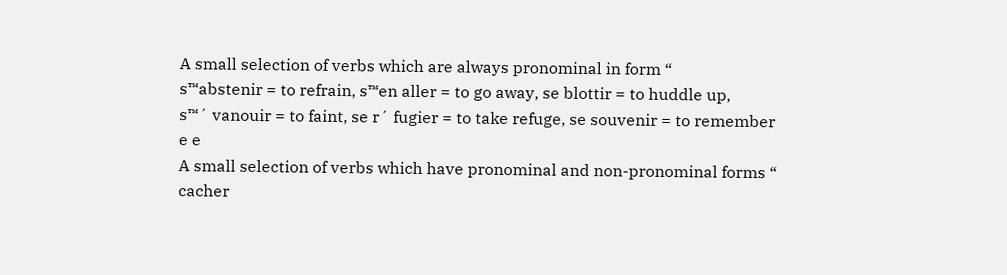A small selection of verbs which are always pronominal in form “
s™abstenir = to refrain, s™en aller = to go away, se blottir = to huddle up,
s™´ vanouir = to faint, se r´ fugier = to take refuge, se souvenir = to remember
e e
A small selection of verbs which have pronominal and non-pronominal forms “
cacher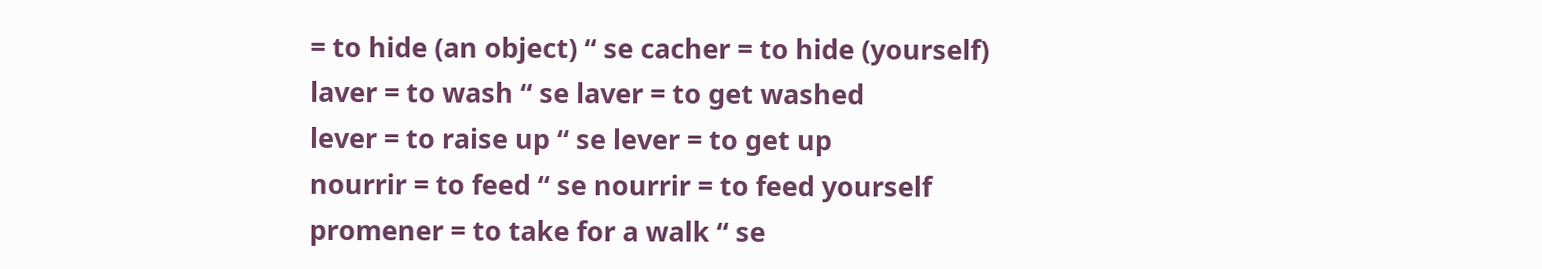= to hide (an object) “ se cacher = to hide (yourself)
laver = to wash “ se laver = to get washed
lever = to raise up “ se lever = to get up
nourrir = to feed “ se nourrir = to feed yourself
promener = to take for a walk “ se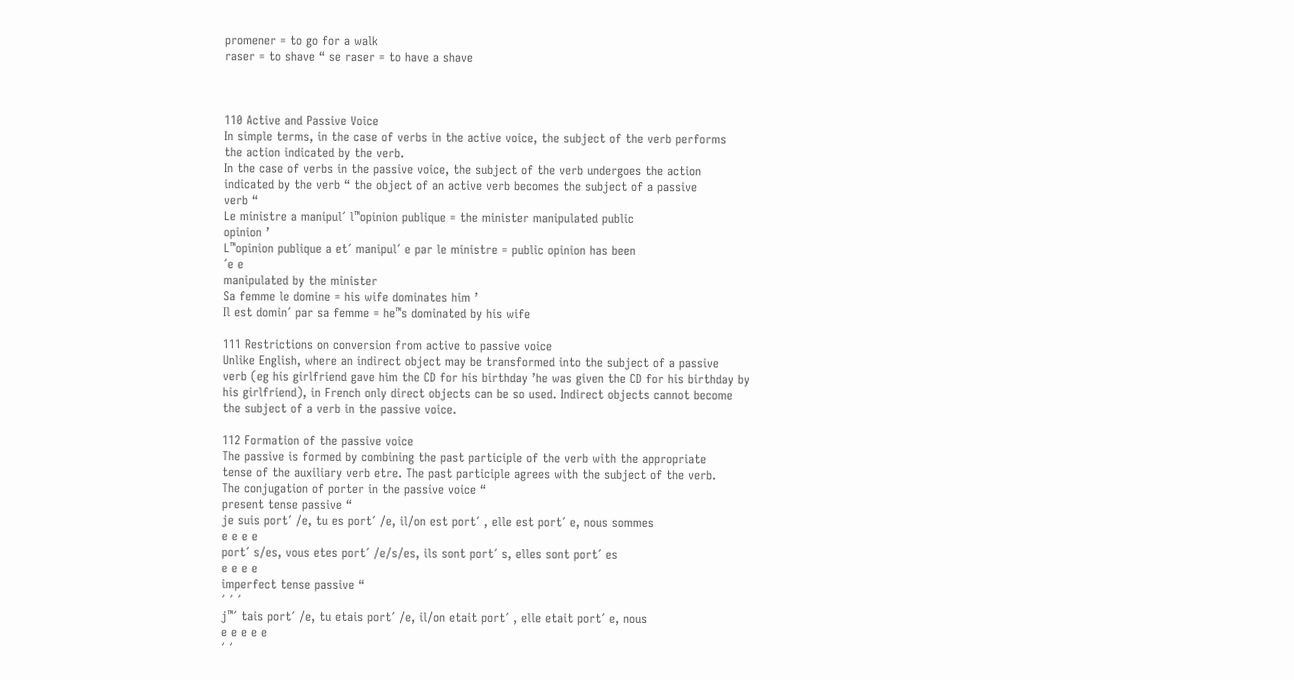promener = to go for a walk
raser = to shave “ se raser = to have a shave



110 Active and Passive Voice
In simple terms, in the case of verbs in the active voice, the subject of the verb performs
the action indicated by the verb.
In the case of verbs in the passive voice, the subject of the verb undergoes the action
indicated by the verb “ the object of an active verb becomes the subject of a passive
verb “
Le ministre a manipul´ l™opinion publique = the minister manipulated public
opinion ’
L™opinion publique a et´ manipul´ e par le ministre = public opinion has been
´e e
manipulated by the minister
Sa femme le domine = his wife dominates him ’
Il est domin´ par sa femme = he™s dominated by his wife

111 Restrictions on conversion from active to passive voice
Unlike English, where an indirect object may be transformed into the subject of a passive
verb (eg his girlfriend gave him the CD for his birthday ’he was given the CD for his birthday by
his girlfriend), in French only direct objects can be so used. Indirect objects cannot become
the subject of a verb in the passive voice.

112 Formation of the passive voice
The passive is formed by combining the past participle of the verb with the appropriate
tense of the auxiliary verb etre. The past participle agrees with the subject of the verb.
The conjugation of porter in the passive voice “
present tense passive “
je suis port´ /e, tu es port´ /e, il/on est port´ , elle est port´ e, nous sommes
e e e e
port´ s/es, vous etes port´ /e/s/es, ils sont port´ s, elles sont port´ es
e e e e
imperfect tense passive “
´ ´ ´
j™´ tais port´ /e, tu etais port´ /e, il/on etait port´ , elle etait port´ e, nous
e e e e e
´ ´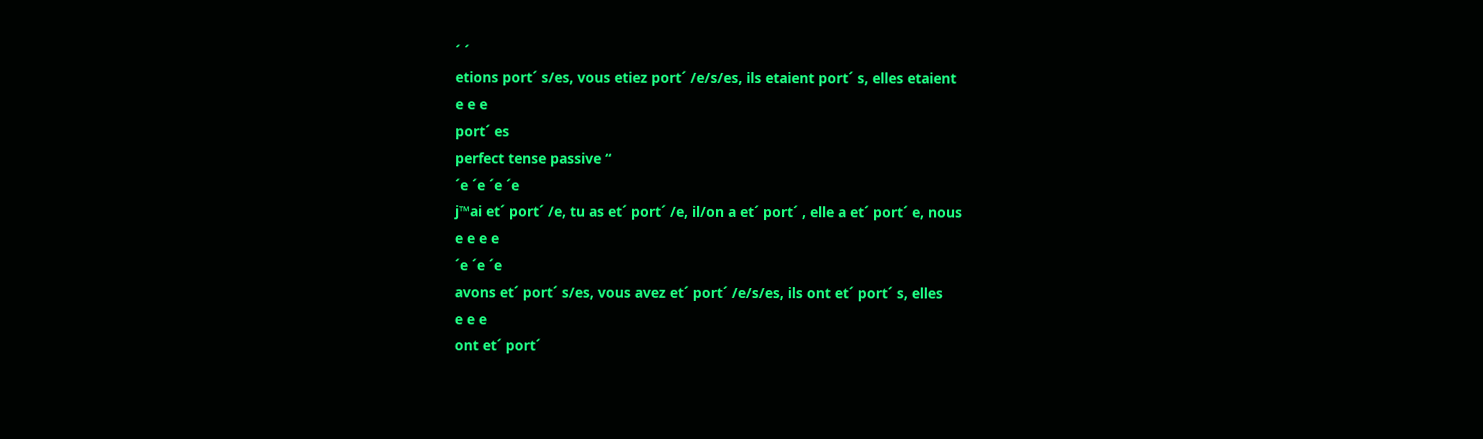´ ´
etions port´ s/es, vous etiez port´ /e/s/es, ils etaient port´ s, elles etaient
e e e
port´ es
perfect tense passive “
´e ´e ´e ´e
j™ai et´ port´ /e, tu as et´ port´ /e, il/on a et´ port´ , elle a et´ port´ e, nous
e e e e
´e ´e ´e
avons et´ port´ s/es, vous avez et´ port´ /e/s/es, ils ont et´ port´ s, elles
e e e
ont et´ port´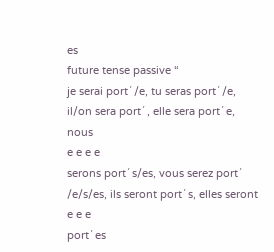es
future tense passive “
je serai port´ /e, tu seras port´ /e, il/on sera port´ , elle sera port´ e, nous
e e e e
serons port´ s/es, vous serez port´ /e/s/es, ils seront port´ s, elles seront
e e e
port´ es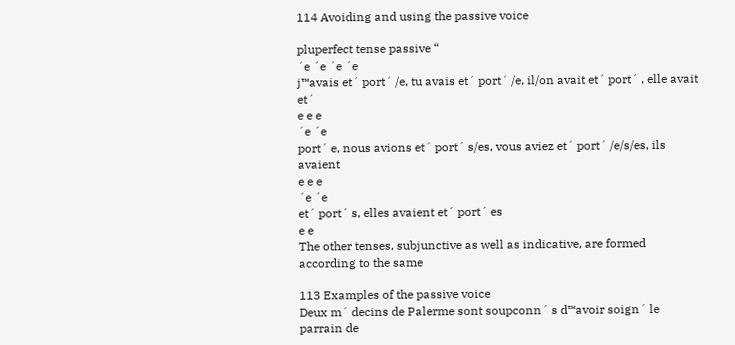114 Avoiding and using the passive voice

pluperfect tense passive “
´e ´e ´e ´e
j™avais et´ port´ /e, tu avais et´ port´ /e, il/on avait et´ port´ , elle avait et´
e e e
´e ´e
port´ e, nous avions et´ port´ s/es, vous aviez et´ port´ /e/s/es, ils avaient
e e e
´e ´e
et´ port´ s, elles avaient et´ port´ es
e e
The other tenses, subjunctive as well as indicative, are formed according to the same

113 Examples of the passive voice
Deux m´ decins de Palerme sont soupconn´ s d™avoir soign´ le parrain de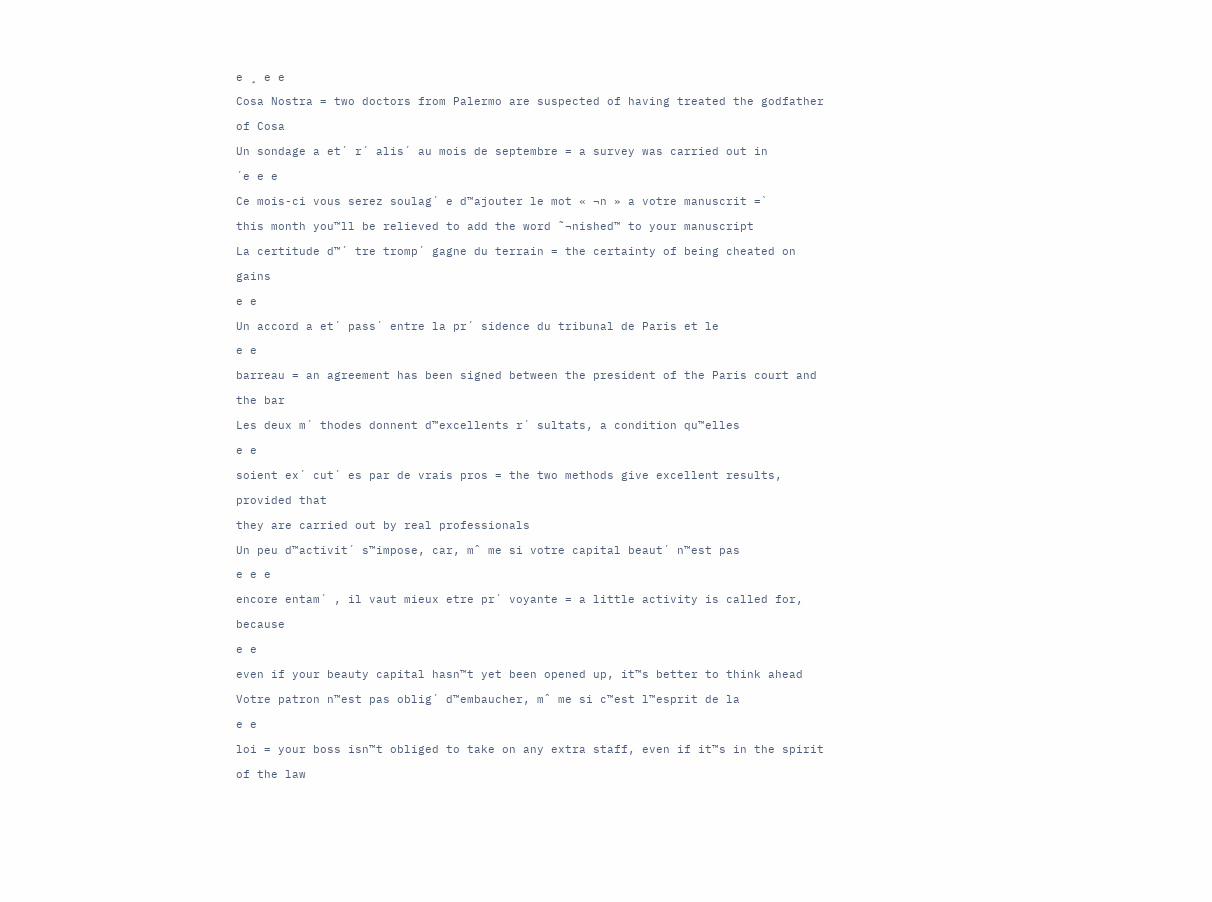e ¸ e e
Cosa Nostra = two doctors from Palermo are suspected of having treated the godfather of Cosa
Un sondage a et´ r´ alis´ au mois de septembre = a survey was carried out in
´e e e
Ce mois-ci vous serez soulag´ e d™ajouter le mot « ¬n » a votre manuscrit =`
this month you™ll be relieved to add the word ˜¬nished™ to your manuscript
La certitude d™´ tre tromp´ gagne du terrain = the certainty of being cheated on gains
e e
Un accord a et´ pass´ entre la pr´ sidence du tribunal de Paris et le
e e
barreau = an agreement has been signed between the president of the Paris court and the bar
Les deux m´ thodes donnent d™excellents r´ sultats, a condition qu™elles
e e
soient ex´ cut´ es par de vrais pros = the two methods give excellent results, provided that
they are carried out by real professionals
Un peu d™activit´ s™impose, car, mˆ me si votre capital beaut´ n™est pas
e e e
encore entam´ , il vaut mieux etre pr´ voyante = a little activity is called for, because
e e
even if your beauty capital hasn™t yet been opened up, it™s better to think ahead
Votre patron n™est pas oblig´ d™embaucher, mˆ me si c™est l™esprit de la
e e
loi = your boss isn™t obliged to take on any extra staff, even if it™s in the spirit of the law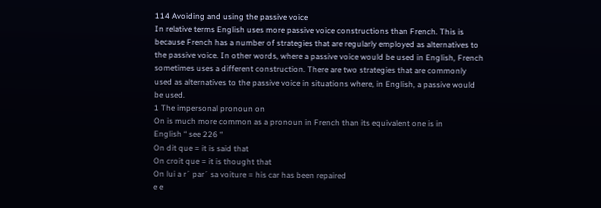114 Avoiding and using the passive voice
In relative terms English uses more passive voice constructions than French. This is
because French has a number of strategies that are regularly employed as alternatives to
the passive voice. In other words, where a passive voice would be used in English, French
sometimes uses a different construction. There are two strategies that are commonly
used as alternatives to the passive voice in situations where, in English, a passive would
be used.
1 The impersonal pronoun on
On is much more common as a pronoun in French than its equivalent one is in
English “ see 226 “
On dit que = it is said that
On croit que = it is thought that
On lui a r´ par´ sa voiture = his car has been repaired
e e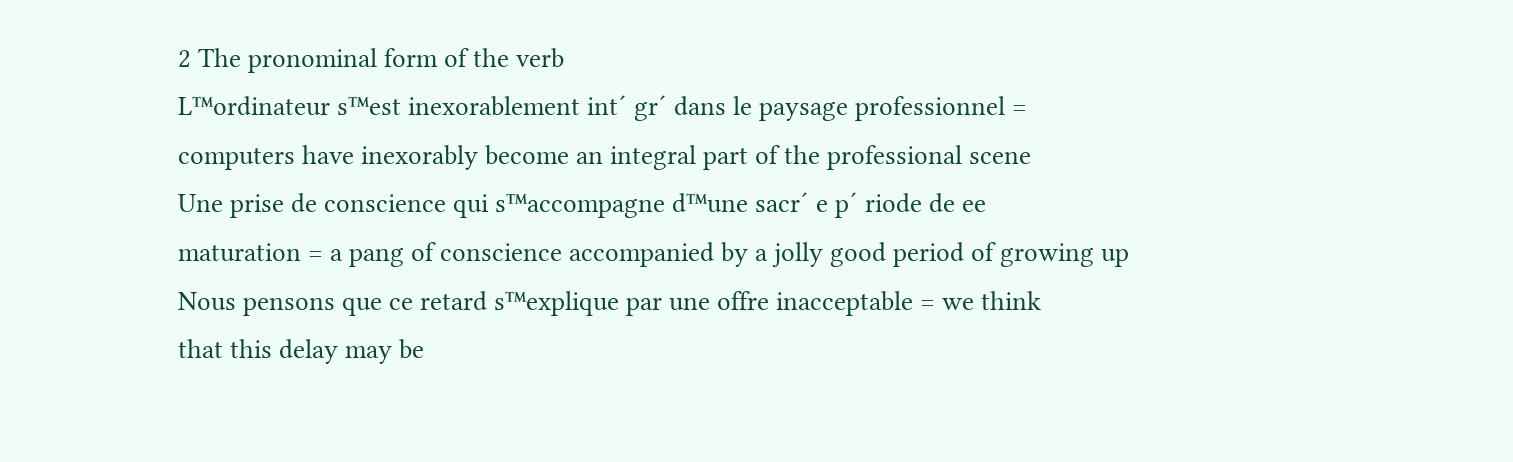2 The pronominal form of the verb
L™ordinateur s™est inexorablement int´ gr´ dans le paysage professionnel =
computers have inexorably become an integral part of the professional scene
Une prise de conscience qui s™accompagne d™une sacr´ e p´ riode de ee
maturation = a pang of conscience accompanied by a jolly good period of growing up
Nous pensons que ce retard s™explique par une offre inacceptable = we think
that this delay may be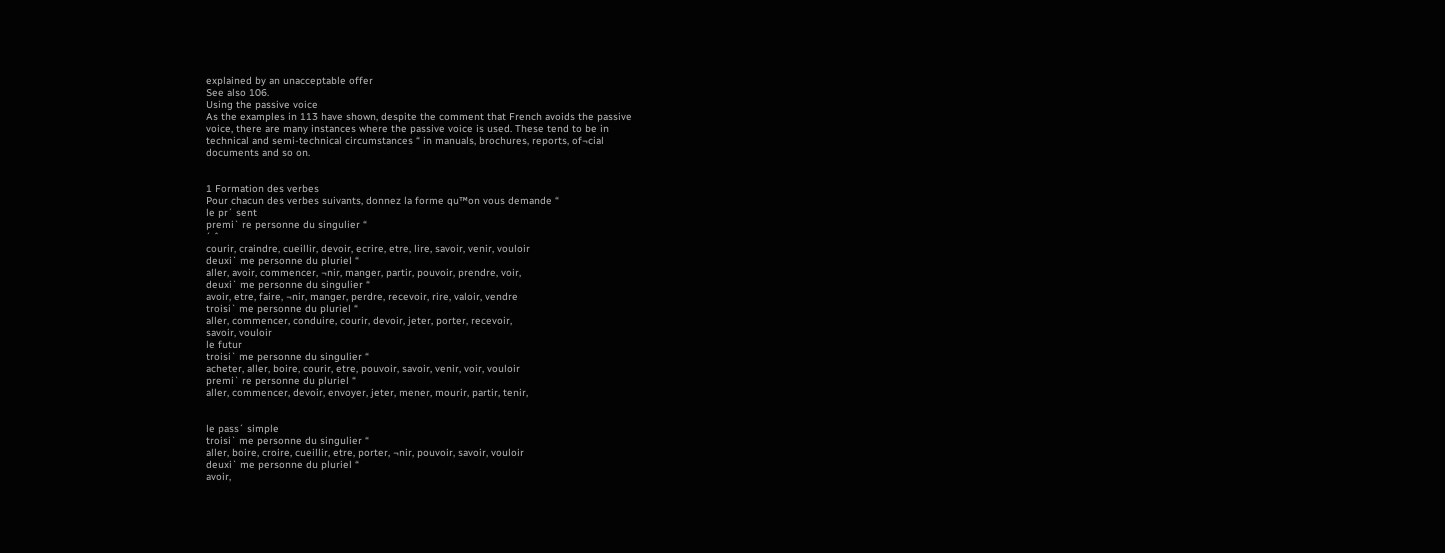explained by an unacceptable offer
See also 106.
Using the passive voice
As the examples in 113 have shown, despite the comment that French avoids the passive
voice, there are many instances where the passive voice is used. These tend to be in
technical and semi-technical circumstances “ in manuals, brochures, reports, of¬cial
documents and so on.


1 Formation des verbes
Pour chacun des verbes suivants, donnez la forme qu™on vous demande “
le pr´ sent
premi` re personne du singulier “
´ ˆ
courir, craindre, cueillir, devoir, ecrire, etre, lire, savoir, venir, vouloir
deuxi` me personne du pluriel “
aller, avoir, commencer, ¬nir, manger, partir, pouvoir, prendre, voir,
deuxi` me personne du singulier “
avoir, etre, faire, ¬nir, manger, perdre, recevoir, rire, valoir, vendre
troisi` me personne du pluriel “
aller, commencer, conduire, courir, devoir, jeter, porter, recevoir,
savoir, vouloir
le futur
troisi` me personne du singulier “
acheter, aller, boire, courir, etre, pouvoir, savoir, venir, voir, vouloir
premi` re personne du pluriel “
aller, commencer, devoir, envoyer, jeter, mener, mourir, partir, tenir,


le pass´ simple
troisi` me personne du singulier “
aller, boire, croire, cueillir, etre, porter, ¬nir, pouvoir, savoir, vouloir
deuxi` me personne du pluriel “
avoir,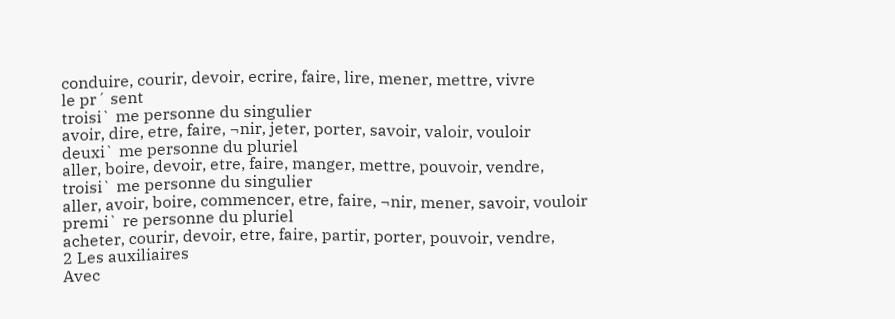conduire, courir, devoir, ecrire, faire, lire, mener, mettre, vivre
le pr´ sent
troisi` me personne du singulier
avoir, dire, etre, faire, ¬nir, jeter, porter, savoir, valoir, vouloir
deuxi` me personne du pluriel
aller, boire, devoir, etre, faire, manger, mettre, pouvoir, vendre,
troisi` me personne du singulier
aller, avoir, boire, commencer, etre, faire, ¬nir, mener, savoir, vouloir
premi` re personne du pluriel
acheter, courir, devoir, etre, faire, partir, porter, pouvoir, vendre,
2 Les auxiliaires
Avec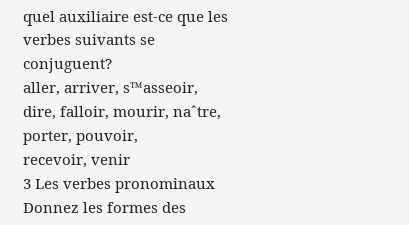quel auxiliaire est-ce que les verbes suivants se conjuguent?
aller, arriver, s™asseoir, dire, falloir, mourir, naˆtre, porter, pouvoir,
recevoir, venir
3 Les verbes pronominaux
Donnez les formes des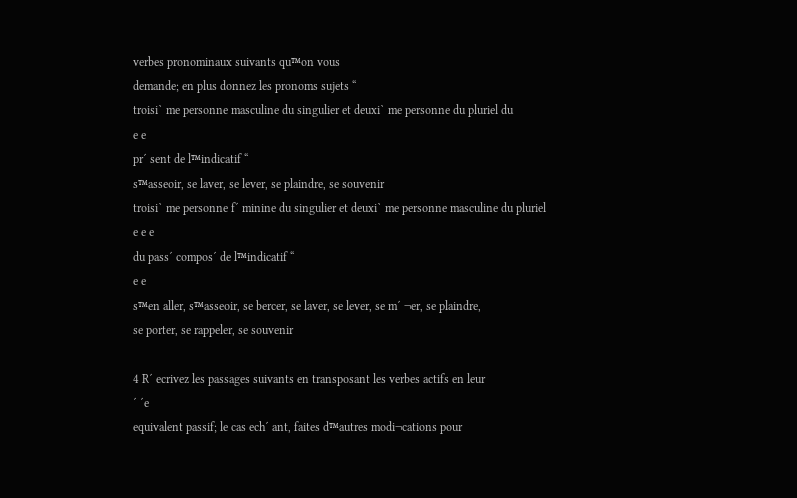verbes pronominaux suivants qu™on vous
demande; en plus donnez les pronoms sujets “
troisi` me personne masculine du singulier et deuxi` me personne du pluriel du
e e
pr´ sent de l™indicatif “
s™asseoir, se laver, se lever, se plaindre, se souvenir
troisi` me personne f´ minine du singulier et deuxi` me personne masculine du pluriel
e e e
du pass´ compos´ de l™indicatif “
e e
s™en aller, s™asseoir, se bercer, se laver, se lever, se m´ ¬er, se plaindre,
se porter, se rappeler, se souvenir

4 R´ ecrivez les passages suivants en transposant les verbes actifs en leur
´ ´e
equivalent passif; le cas ech´ ant, faites d™autres modi¬cations pour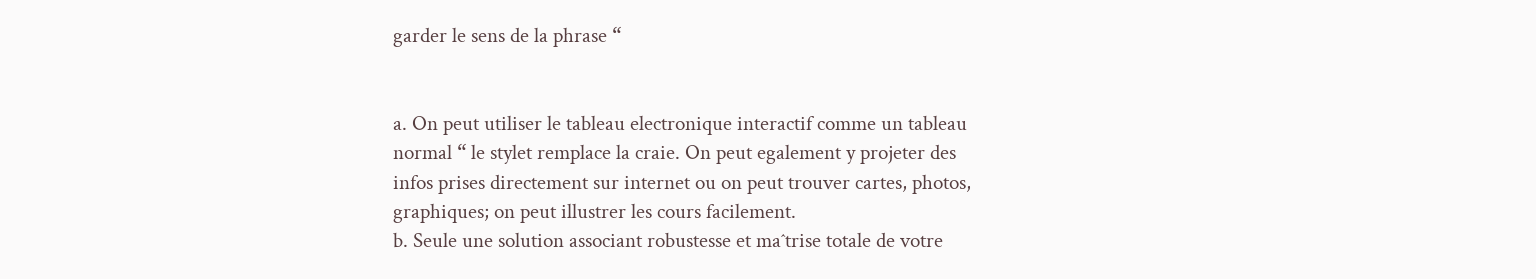garder le sens de la phrase “


a. On peut utiliser le tableau electronique interactif comme un tableau
normal “ le stylet remplace la craie. On peut egalement y projeter des
infos prises directement sur internet ou on peut trouver cartes, photos,
graphiques; on peut illustrer les cours facilement.
b. Seule une solution associant robustesse et maˆtrise totale de votre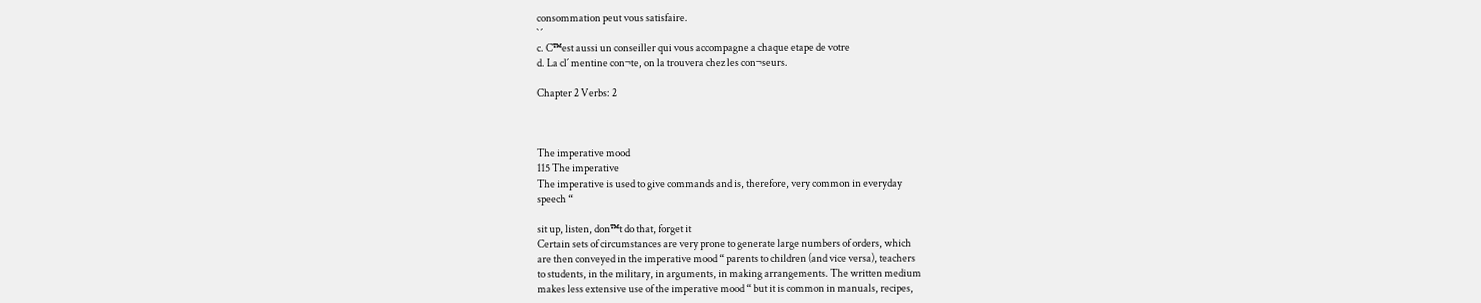consommation peut vous satisfaire.
` ´
c. C™est aussi un conseiller qui vous accompagne a chaque etape de votre
d. La cl´ mentine con¬te, on la trouvera chez les con¬seurs.

Chapter 2 Verbs: 2



The imperative mood
115 The imperative
The imperative is used to give commands and is, therefore, very common in everyday
speech “

sit up, listen, don™t do that, forget it
Certain sets of circumstances are very prone to generate large numbers of orders, which
are then conveyed in the imperative mood “ parents to children (and vice versa), teachers
to students, in the military, in arguments, in making arrangements. The written medium
makes less extensive use of the imperative mood “ but it is common in manuals, recipes,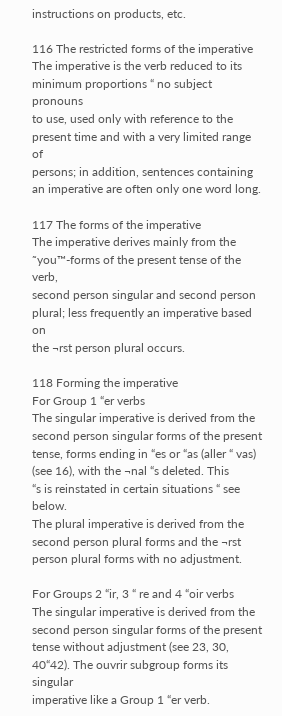instructions on products, etc.

116 The restricted forms of the imperative
The imperative is the verb reduced to its minimum proportions “ no subject pronouns
to use, used only with reference to the present time and with a very limited range of
persons; in addition, sentences containing an imperative are often only one word long.

117 The forms of the imperative
The imperative derives mainly from the ˜you™-forms of the present tense of the verb,
second person singular and second person plural; less frequently an imperative based on
the ¬rst person plural occurs.

118 Forming the imperative
For Group 1 “er verbs
The singular imperative is derived from the second person singular forms of the present
tense, forms ending in “es or “as (aller “ vas) (see 16), with the ¬nal “s deleted. This
“s is reinstated in certain situations “ see below.
The plural imperative is derived from the second person plural forms and the ¬rst
person plural forms with no adjustment.

For Groups 2 “ir, 3 “ re and 4 “oir verbs
The singular imperative is derived from the second person singular forms of the present
tense without adjustment (see 23, 30, 40“42). The ouvrir subgroup forms its singular
imperative like a Group 1 “er verb.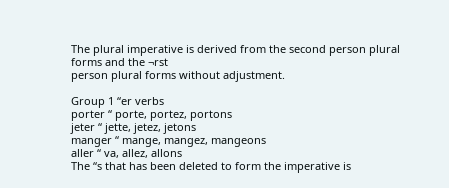The plural imperative is derived from the second person plural forms and the ¬rst
person plural forms without adjustment.

Group 1 “er verbs
porter “ porte, portez, portons
jeter “ jette, jetez, jetons
manger “ mange, mangez, mangeons
aller “ va, allez, allons
The “s that has been deleted to form the imperative is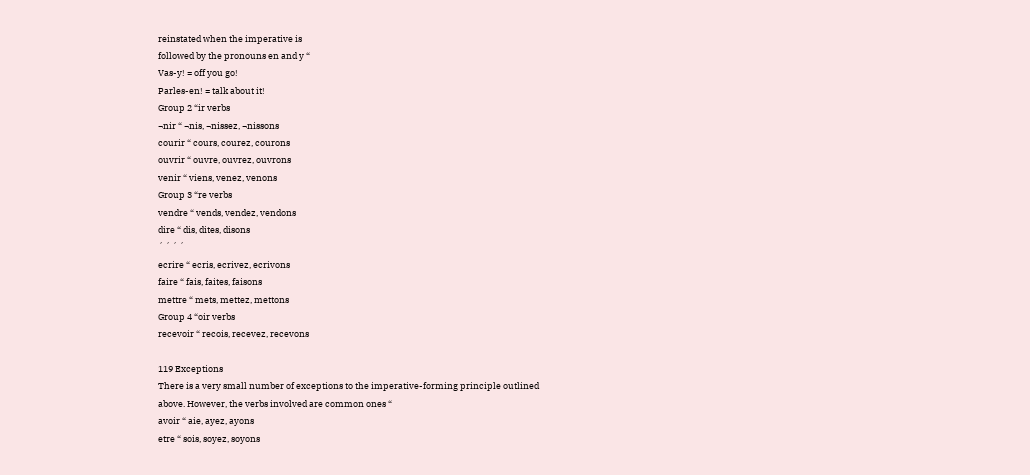reinstated when the imperative is
followed by the pronouns en and y “
Vas-y! = off you go!
Parles-en! = talk about it!
Group 2 “ir verbs
¬nir “ ¬nis, ¬nissez, ¬nissons
courir “ cours, courez, courons
ouvrir “ ouvre, ouvrez, ouvrons
venir “ viens, venez, venons
Group 3 “re verbs
vendre “ vends, vendez, vendons
dire “ dis, dites, disons
´ ´ ´ ´
ecrire “ ecris, ecrivez, ecrivons
faire “ fais, faites, faisons
mettre “ mets, mettez, mettons
Group 4 “oir verbs
recevoir “ recois, recevez, recevons

119 Exceptions
There is a very small number of exceptions to the imperative-forming principle outlined
above. However, the verbs involved are common ones “
avoir “ aie, ayez, ayons
etre “ sois, soyez, soyons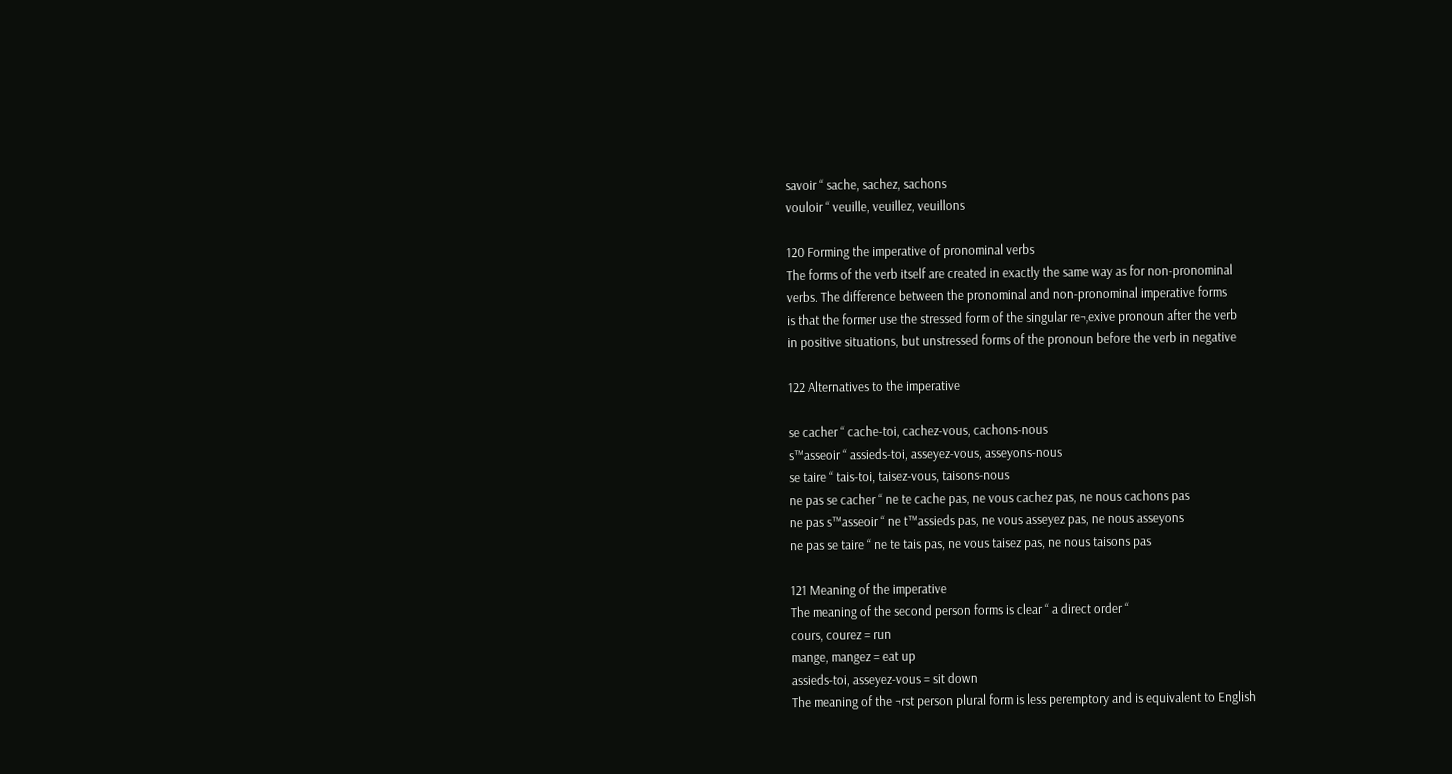savoir “ sache, sachez, sachons
vouloir “ veuille, veuillez, veuillons

120 Forming the imperative of pronominal verbs
The forms of the verb itself are created in exactly the same way as for non-pronominal
verbs. The difference between the pronominal and non-pronominal imperative forms
is that the former use the stressed form of the singular re¬‚exive pronoun after the verb
in positive situations, but unstressed forms of the pronoun before the verb in negative

122 Alternatives to the imperative

se cacher “ cache-toi, cachez-vous, cachons-nous
s™asseoir “ assieds-toi, asseyez-vous, asseyons-nous
se taire “ tais-toi, taisez-vous, taisons-nous
ne pas se cacher “ ne te cache pas, ne vous cachez pas, ne nous cachons pas
ne pas s™asseoir “ ne t™assieds pas, ne vous asseyez pas, ne nous asseyons
ne pas se taire “ ne te tais pas, ne vous taisez pas, ne nous taisons pas

121 Meaning of the imperative
The meaning of the second person forms is clear “ a direct order “
cours, courez = run
mange, mangez = eat up
assieds-toi, asseyez-vous = sit down
The meaning of the ¬rst person plural form is less peremptory and is equivalent to English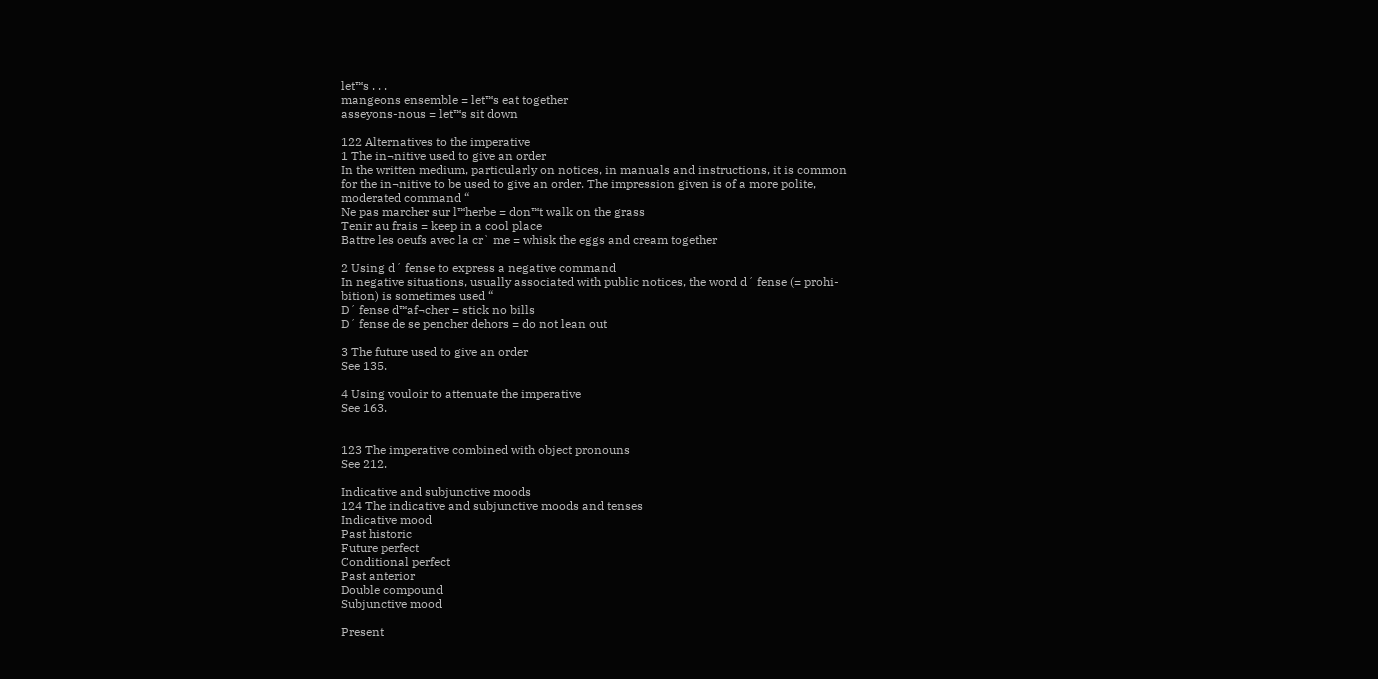let™s . . .
mangeons ensemble = let™s eat together
asseyons-nous = let™s sit down

122 Alternatives to the imperative
1 The in¬nitive used to give an order
In the written medium, particularly on notices, in manuals and instructions, it is common
for the in¬nitive to be used to give an order. The impression given is of a more polite,
moderated command “
Ne pas marcher sur l™herbe = don™t walk on the grass
Tenir au frais = keep in a cool place
Battre les oeufs avec la cr` me = whisk the eggs and cream together

2 Using d´ fense to express a negative command
In negative situations, usually associated with public notices, the word d´ fense (= prohi-
bition) is sometimes used “
D´ fense d™af¬cher = stick no bills
D´ fense de se pencher dehors = do not lean out

3 The future used to give an order
See 135.

4 Using vouloir to attenuate the imperative
See 163.


123 The imperative combined with object pronouns
See 212.

Indicative and subjunctive moods
124 The indicative and subjunctive moods and tenses
Indicative mood
Past historic
Future perfect
Conditional perfect
Past anterior
Double compound
Subjunctive mood

Present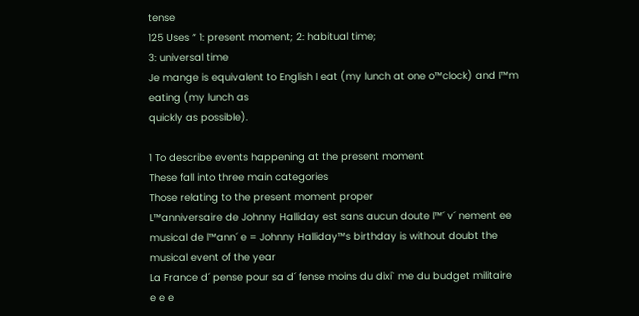tense
125 Uses “ 1: present moment; 2: habitual time;
3: universal time
Je mange is equivalent to English I eat (my lunch at one o™clock) and I™m eating (my lunch as
quickly as possible).

1 To describe events happening at the present moment
These fall into three main categories
Those relating to the present moment proper
L™anniversaire de Johnny Halliday est sans aucun doute l™´ v´ nement ee
musical de l™ann´ e = Johnny Halliday™s birthday is without doubt the musical event of the year
La France d´ pense pour sa d´ fense moins du dixi` me du budget militaire
e e e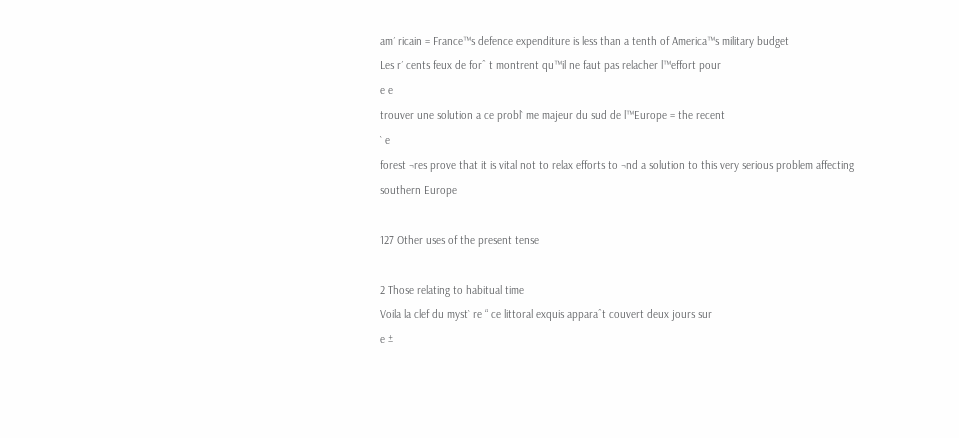am´ ricain = France™s defence expenditure is less than a tenth of America™s military budget
Les r´ cents feux de forˆ t montrent qu™il ne faut pas relacher l™effort pour
e e
trouver une solution a ce probl` me majeur du sud de l™Europe = the recent
` e
forest ¬res prove that it is vital not to relax efforts to ¬nd a solution to this very serious problem affecting
southern Europe

127 Other uses of the present tense

2 Those relating to habitual time
Voila la clef du myst` re “ ce littoral exquis apparaˆt couvert deux jours sur
e ±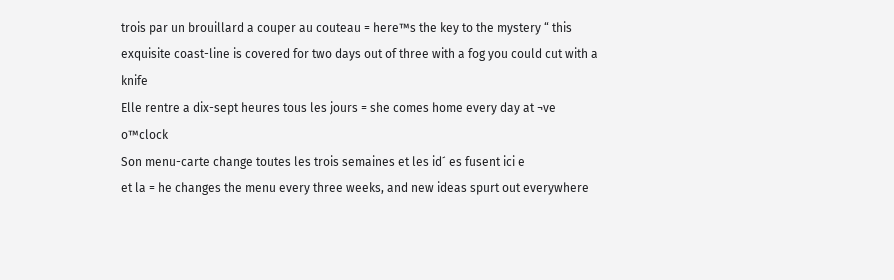trois par un brouillard a couper au couteau = here™s the key to the mystery “ this
exquisite coast-line is covered for two days out of three with a fog you could cut with a knife
Elle rentre a dix-sept heures tous les jours = she comes home every day at ¬ve o™clock
Son menu-carte change toutes les trois semaines et les id´ es fusent ici e
et la = he changes the menu every three weeks, and new ideas spurt out everywhere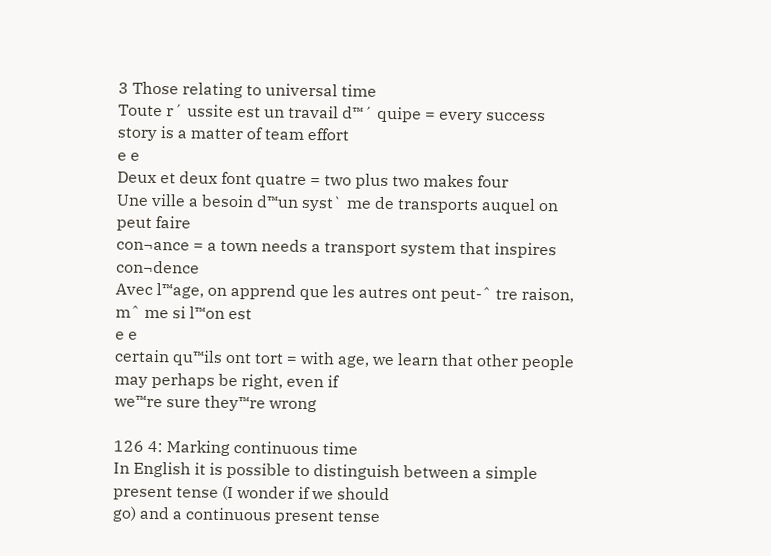3 Those relating to universal time
Toute r´ ussite est un travail d™´ quipe = every success story is a matter of team effort
e e
Deux et deux font quatre = two plus two makes four
Une ville a besoin d™un syst` me de transports auquel on peut faire
con¬ance = a town needs a transport system that inspires con¬dence
Avec l™age, on apprend que les autres ont peut-ˆ tre raison, mˆ me si l™on est
e e
certain qu™ils ont tort = with age, we learn that other people may perhaps be right, even if
we™re sure they™re wrong

126 4: Marking continuous time
In English it is possible to distinguish between a simple present tense (I wonder if we should
go) and a continuous present tense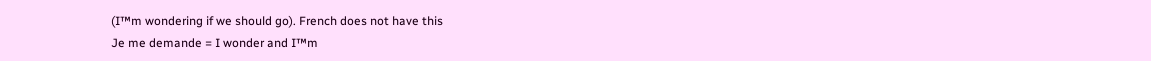(I™m wondering if we should go). French does not have this
Je me demande = I wonder and I™m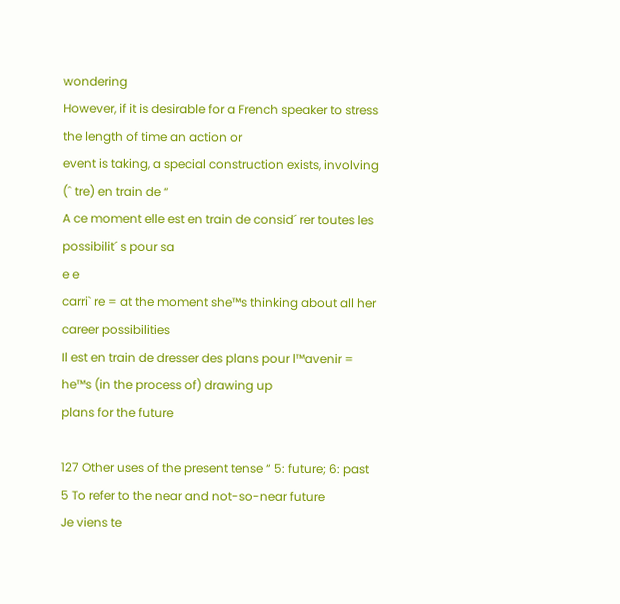wondering
However, if it is desirable for a French speaker to stress the length of time an action or
event is taking, a special construction exists, involving (ˆ tre) en train de “
A ce moment elle est en train de consid´ rer toutes les possibilit´ s pour sa
e e
carri` re = at the moment she™s thinking about all her career possibilities
Il est en train de dresser des plans pour l™avenir = he™s (in the process of) drawing up
plans for the future

127 Other uses of the present tense “ 5: future; 6: past
5 To refer to the near and not-so-near future
Je viens te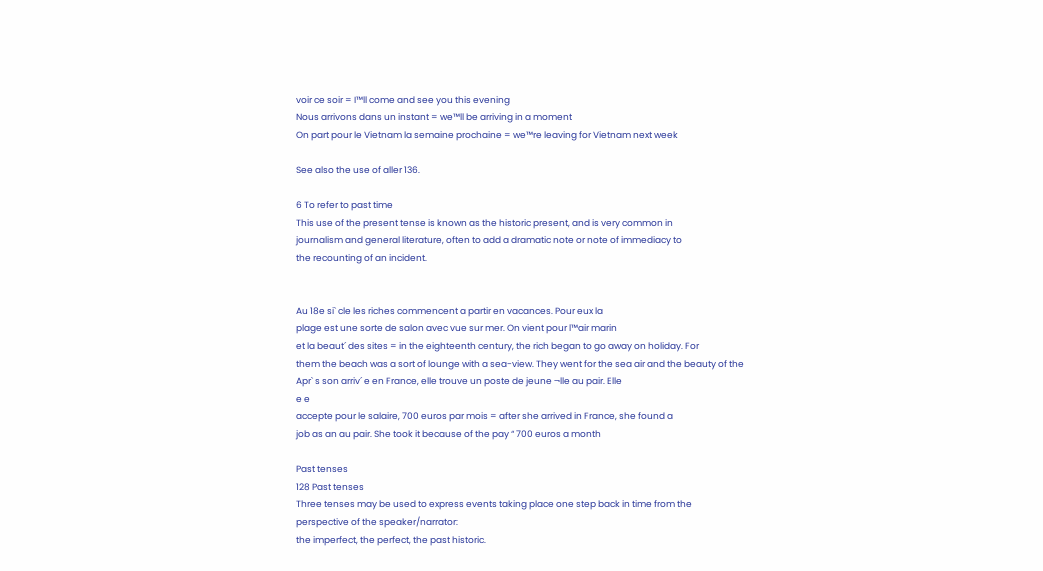voir ce soir = I™ll come and see you this evening
Nous arrivons dans un instant = we™ll be arriving in a moment
On part pour le Vietnam la semaine prochaine = we™re leaving for Vietnam next week

See also the use of aller 136.

6 To refer to past time
This use of the present tense is known as the historic present, and is very common in
journalism and general literature, often to add a dramatic note or note of immediacy to
the recounting of an incident.


Au 18e si` cle les riches commencent a partir en vacances. Pour eux la
plage est une sorte de salon avec vue sur mer. On vient pour l™air marin
et la beaut´ des sites = in the eighteenth century, the rich began to go away on holiday. For
them the beach was a sort of lounge with a sea-view. They went for the sea air and the beauty of the
Apr` s son arriv´ e en France, elle trouve un poste de jeune ¬lle au pair. Elle
e e
accepte pour le salaire, 700 euros par mois = after she arrived in France, she found a
job as an au pair. She took it because of the pay “ 700 euros a month

Past tenses
128 Past tenses
Three tenses may be used to express events taking place one step back in time from the
perspective of the speaker/narrator:
the imperfect, the perfect, the past historic.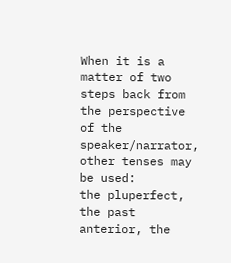When it is a matter of two steps back from the perspective of the speaker/narrator,
other tenses may be used:
the pluperfect, the past anterior, the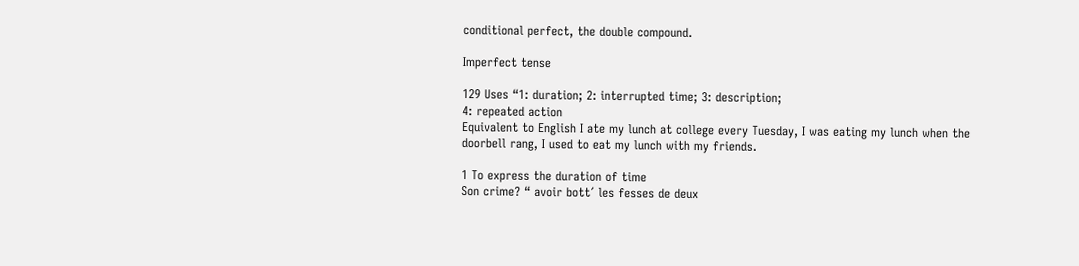conditional perfect, the double compound.

Imperfect tense

129 Uses “1: duration; 2: interrupted time; 3: description;
4: repeated action
Equivalent to English I ate my lunch at college every Tuesday, I was eating my lunch when the
doorbell rang, I used to eat my lunch with my friends.

1 To express the duration of time
Son crime? “ avoir bott´ les fesses de deux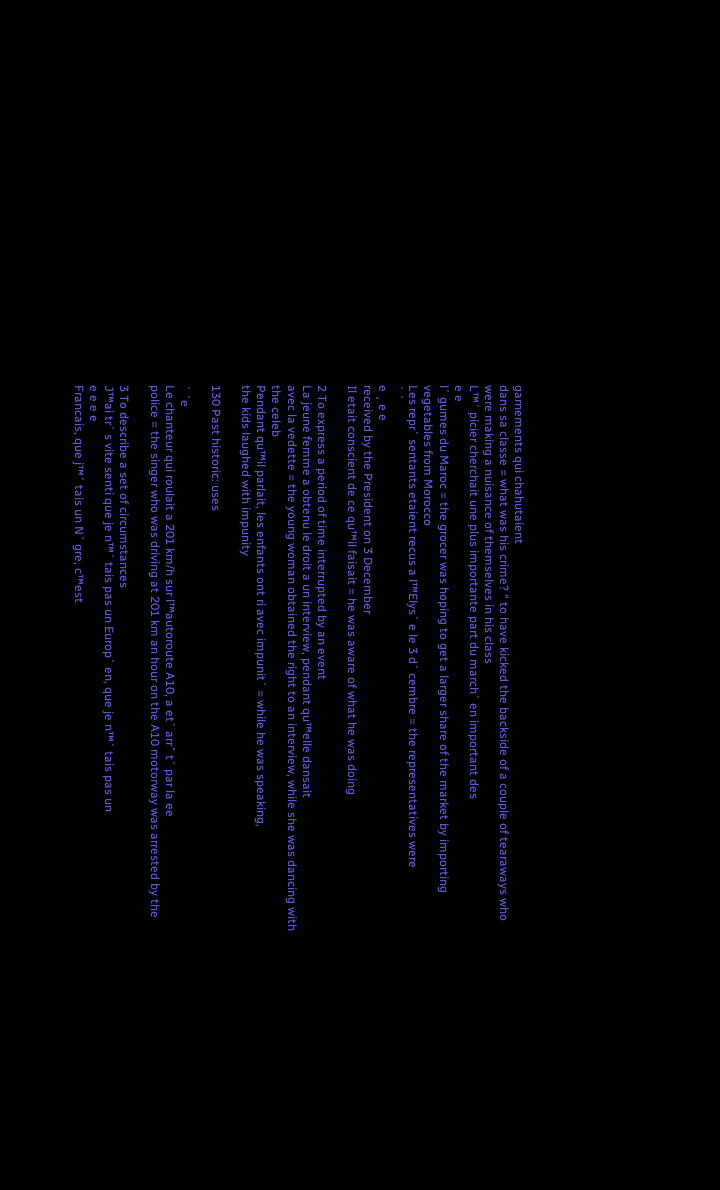garnements qui chahutaient
dans sa classe = what was his crime? “ to have kicked the backside of a couple of tearaways who
were making a nuisance of themselves in his class
L™´ picier cherchait une plus importante part du march´ en important des
e e
l´ gumes du Maroc = the grocer was hoping to get a larger share of the market by importing
vegetables from Morocco
Les repr´ sentants etaient recus a l™Elys´ e le 3 d´ cembre = the representatives were
´ `
e ¸ e e
received by the President on 3 December
Il etait conscient de ce qu™il faisait = he was aware of what he was doing

2 To express a period of time interrupted by an event
La jeune femme a obtenu le droit a un interview, pendant qu™elle dansait
avec la vedette = the young woman obtained the right to an interview, while she was dancing with
the celeb
Pendant qu™il parlait, les enfants ont ri avec impunit´ = while he was speaking,
the kids laughed with impunity

130 Past historic: uses

` ´e
Le chanteur qui roulait a 201 km/h sur l™autoroute A10, a et´ arrˆ t´ par la ee
police = the singer who was driving at 201 km an hour on the A10 motorway was arrested by the

3 To describe a set of circumstances
J™ai tr` s vite senti que je n™´ tais pas un Europ´ en, que je n™´ tais pas un
e e e e
Francais, que j™´ tais un N` gre, c™est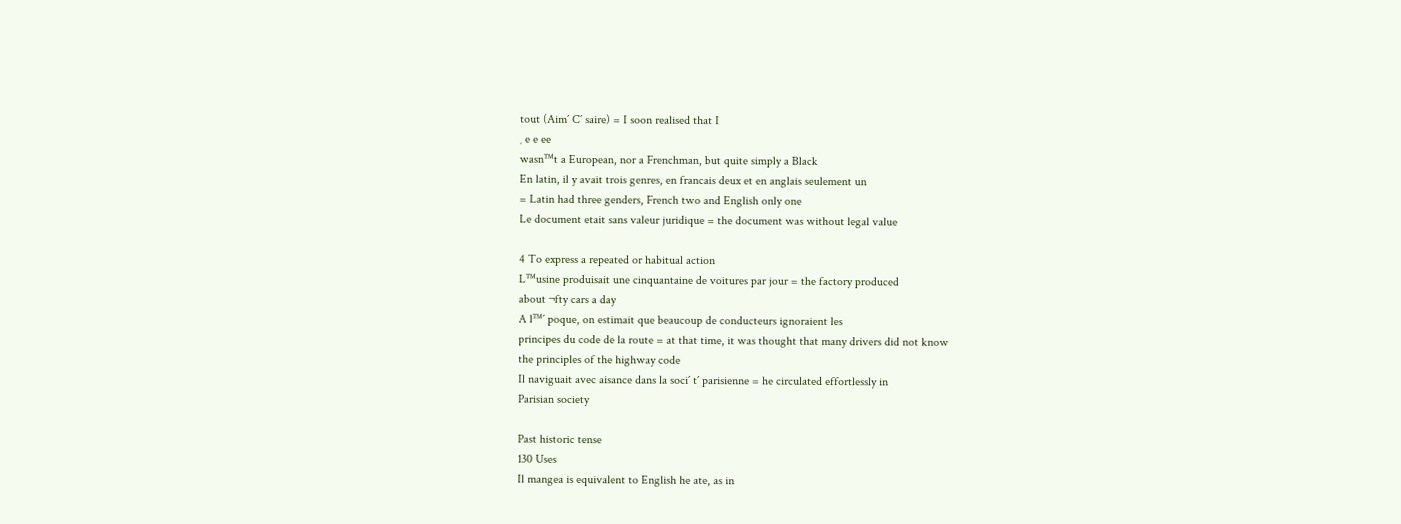tout (Aim´ C´ saire) = I soon realised that I
¸ e e ee
wasn™t a European, nor a Frenchman, but quite simply a Black
En latin, il y avait trois genres, en francais deux et en anglais seulement un
= Latin had three genders, French two and English only one
Le document etait sans valeur juridique = the document was without legal value

4 To express a repeated or habitual action
L™usine produisait une cinquantaine de voitures par jour = the factory produced
about ¬fty cars a day
A l™´ poque, on estimait que beaucoup de conducteurs ignoraient les
principes du code de la route = at that time, it was thought that many drivers did not know
the principles of the highway code
Il naviguait avec aisance dans la soci´ t´ parisienne = he circulated effortlessly in
Parisian society

Past historic tense
130 Uses
Il mangea is equivalent to English he ate, as in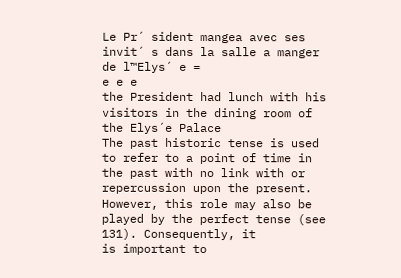Le Pr´ sident mangea avec ses invit´ s dans la salle a manger de l™Elys´ e =
e e e
the President had lunch with his visitors in the dining room of the Elys´e Palace
The past historic tense is used to refer to a point of time in the past with no link with or
repercussion upon the present.
However, this role may also be played by the perfect tense (see 131). Consequently, it
is important to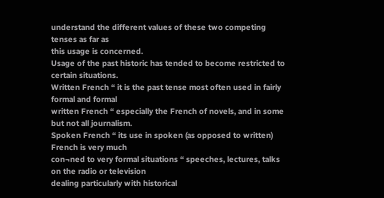understand the different values of these two competing tenses as far as
this usage is concerned.
Usage of the past historic has tended to become restricted to certain situations.
Written French “ it is the past tense most often used in fairly formal and formal
written French “ especially the French of novels, and in some but not all journalism.
Spoken French “ its use in spoken (as opposed to written) French is very much
con¬ned to very formal situations “ speeches, lectures, talks on the radio or television
dealing particularly with historical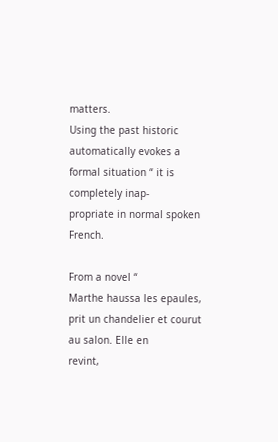matters.
Using the past historic automatically evokes a formal situation “ it is completely inap-
propriate in normal spoken French.

From a novel “
Marthe haussa les epaules, prit un chandelier et courut au salon. Elle en
revint,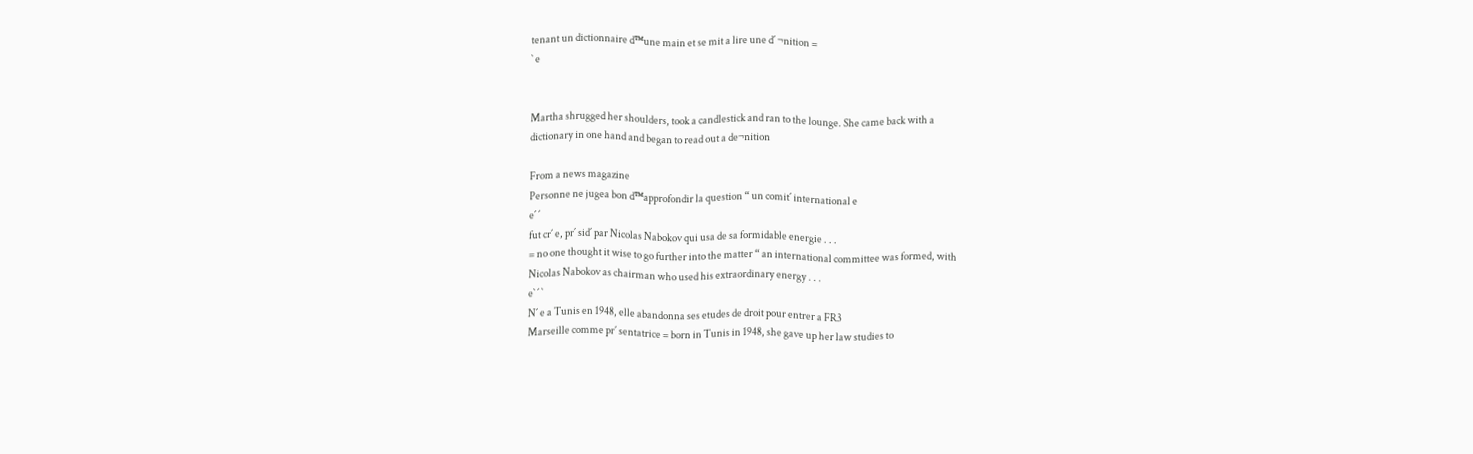tenant un dictionnaire d™une main et se mit a lire une d´ ¬nition =
` e


Martha shrugged her shoulders, took a candlestick and ran to the lounge. She came back with a
dictionary in one hand and began to read out a de¬nition

From a news magazine
Personne ne jugea bon d™approfondir la question “ un comit´ international e
e´ ´
fut cr´ e, pr´ sid´ par Nicolas Nabokov qui usa de sa formidable energie . . .
= no one thought it wise to go further into the matter “ an international committee was formed, with
Nicolas Nabokov as chairman who used his extraordinary energy . . .
e` ´ `
N´ e a Tunis en 1948, elle abandonna ses etudes de droit pour entrer a FR3
Marseille comme pr´ sentatrice = born in Tunis in 1948, she gave up her law studies to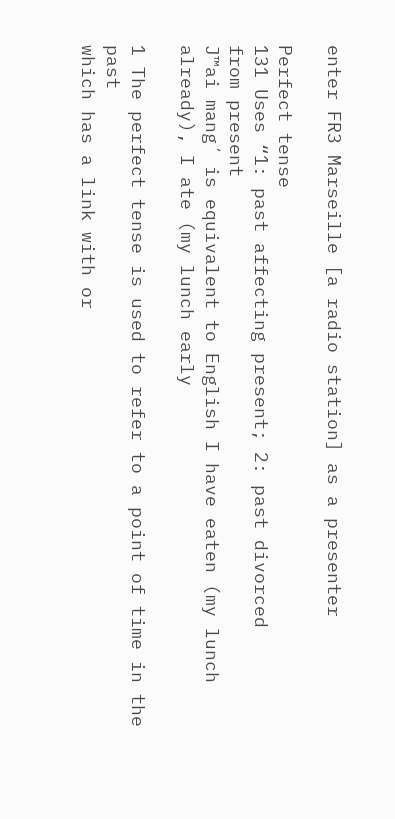enter FR3 Marseille [a radio station] as a presenter

Perfect tense
131 Uses “1: past affecting present; 2: past divorced
from present
J™ai mang´ is equivalent to English I have eaten (my lunch already), I ate (my lunch early

1 The perfect tense is used to refer to a point of time in the past
which has a link with or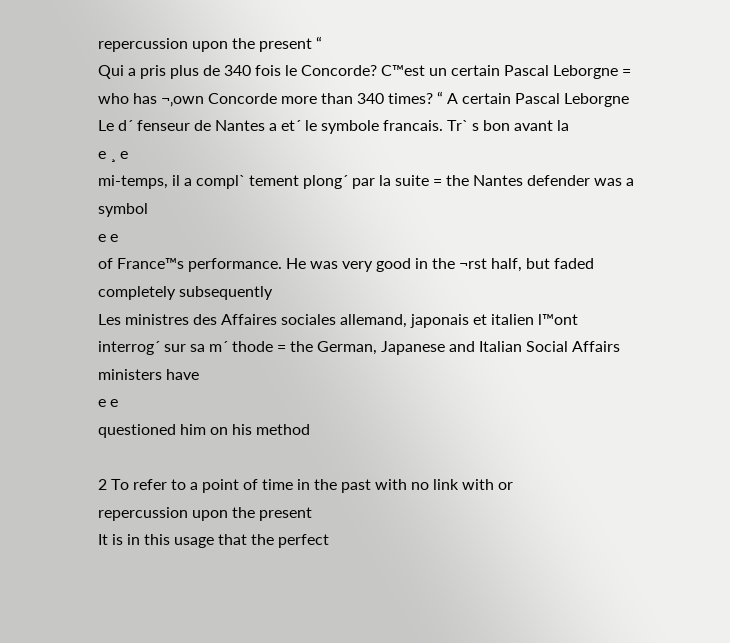repercussion upon the present “
Qui a pris plus de 340 fois le Concorde? C™est un certain Pascal Leborgne =
who has ¬‚own Concorde more than 340 times? “ A certain Pascal Leborgne
Le d´ fenseur de Nantes a et´ le symbole francais. Tr` s bon avant la
e ¸ e
mi-temps, il a compl` tement plong´ par la suite = the Nantes defender was a symbol
e e
of France™s performance. He was very good in the ¬rst half, but faded completely subsequently
Les ministres des Affaires sociales allemand, japonais et italien l™ont
interrog´ sur sa m´ thode = the German, Japanese and Italian Social Affairs ministers have
e e
questioned him on his method

2 To refer to a point of time in the past with no link with or
repercussion upon the present
It is in this usage that the perfect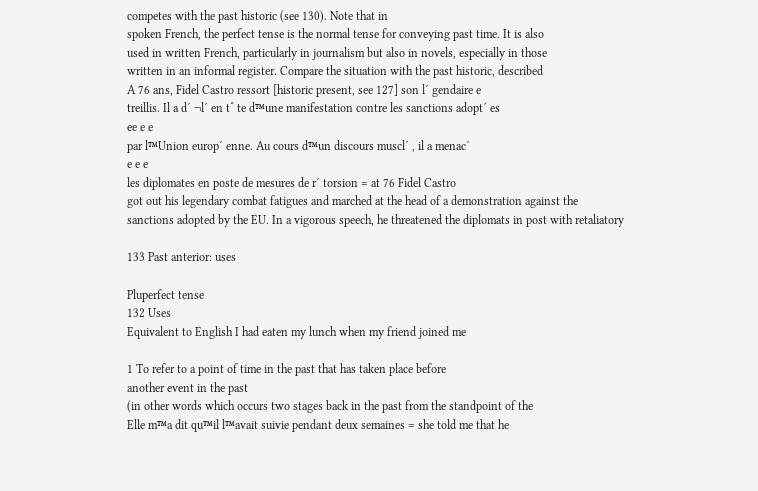competes with the past historic (see 130). Note that in
spoken French, the perfect tense is the normal tense for conveying past time. It is also
used in written French, particularly in journalism but also in novels, especially in those
written in an informal register. Compare the situation with the past historic, described
A 76 ans, Fidel Castro ressort [historic present, see 127] son l´ gendaire e
treillis. Il a d´ ¬l´ en tˆ te d™une manifestation contre les sanctions adopt´ es
ee e e
par l™Union europ´ enne. Au cours d™un discours muscl´ , il a menac´
e e e
les diplomates en poste de mesures de r´ torsion = at 76 Fidel Castro
got out his legendary combat fatigues and marched at the head of a demonstration against the
sanctions adopted by the EU. In a vigorous speech, he threatened the diplomats in post with retaliatory

133 Past anterior: uses

Pluperfect tense
132 Uses
Equivalent to English I had eaten my lunch when my friend joined me

1 To refer to a point of time in the past that has taken place before
another event in the past
(in other words which occurs two stages back in the past from the standpoint of the
Elle m™a dit qu™il l™avait suivie pendant deux semaines = she told me that he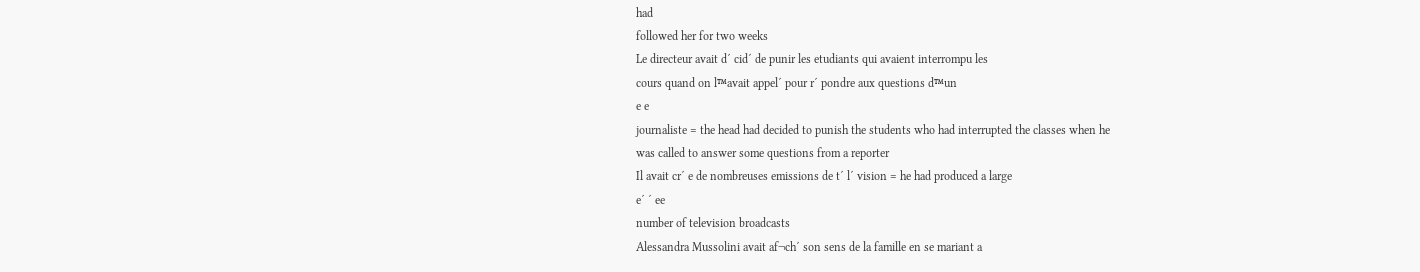had
followed her for two weeks
Le directeur avait d´ cid´ de punir les etudiants qui avaient interrompu les
cours quand on l™avait appel´ pour r´ pondre aux questions d™un
e e
journaliste = the head had decided to punish the students who had interrupted the classes when he
was called to answer some questions from a reporter
Il avait cr´ e de nombreuses emissions de t´ l´ vision = he had produced a large
e´ ´ ee
number of television broadcasts
Alessandra Mussolini avait af¬ch´ son sens de la famille en se mariant a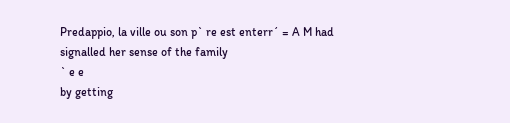Predappio, la ville ou son p` re est enterr´ = A M had signalled her sense of the family
` e e
by getting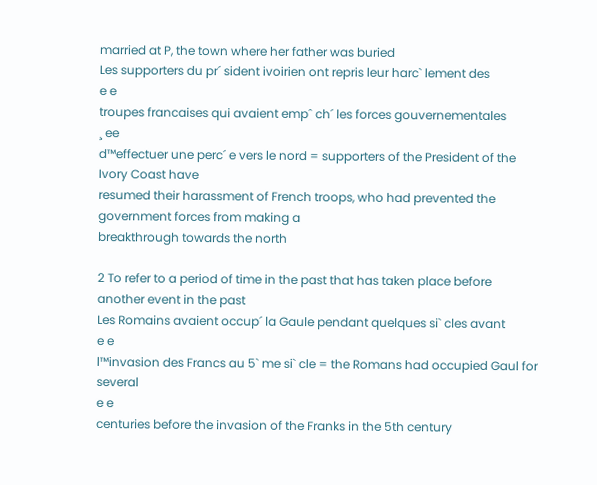married at P, the town where her father was buried
Les supporters du pr´ sident ivoirien ont repris leur harc` lement des
e e
troupes francaises qui avaient empˆ ch´ les forces gouvernementales
¸ ee
d™effectuer une perc´ e vers le nord = supporters of the President of the Ivory Coast have
resumed their harassment of French troops, who had prevented the government forces from making a
breakthrough towards the north

2 To refer to a period of time in the past that has taken place before
another event in the past
Les Romains avaient occup´ la Gaule pendant quelques si` cles avant
e e
l™invasion des Francs au 5` me si` cle = the Romans had occupied Gaul for several
e e
centuries before the invasion of the Franks in the 5th century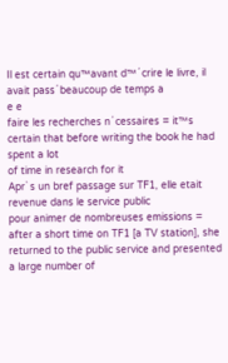Il est certain qu™avant d™´ crire le livre, il avait pass´ beaucoup de temps a
e e
faire les recherches n´ cessaires = it™s certain that before writing the book he had spent a lot
of time in research for it
Apr` s un bref passage sur TF1, elle etait revenue dans le service public
pour animer de nombreuses emissions = after a short time on TF1 [a TV station], she
returned to the public service and presented a large number of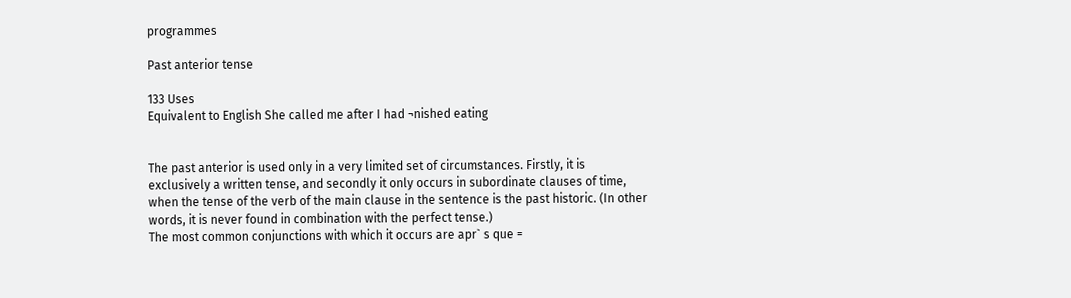programmes

Past anterior tense

133 Uses
Equivalent to English She called me after I had ¬nished eating


The past anterior is used only in a very limited set of circumstances. Firstly, it is
exclusively a written tense, and secondly it only occurs in subordinate clauses of time,
when the tense of the verb of the main clause in the sentence is the past historic. (In other
words, it is never found in combination with the perfect tense.)
The most common conjunctions with which it occurs are apr` s que =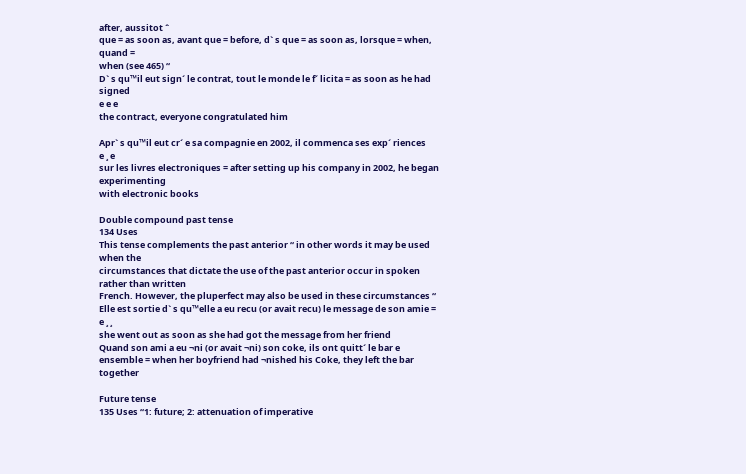after, aussitot ˆ
que = as soon as, avant que = before, d` s que = as soon as, lorsque = when, quand =
when (see 465) “
D` s qu™il eut sign´ le contrat, tout le monde le f´ licita = as soon as he had signed
e e e
the contract, everyone congratulated him

Apr` s qu™il eut cr´ e sa compagnie en 2002, il commenca ses exp´ riences
e ¸ e
sur les livres electroniques = after setting up his company in 2002, he began experimenting
with electronic books

Double compound past tense
134 Uses
This tense complements the past anterior “ in other words it may be used when the
circumstances that dictate the use of the past anterior occur in spoken rather than written
French. However, the pluperfect may also be used in these circumstances “
Elle est sortie d` s qu™elle a eu recu (or avait recu) le message de son amie =
e ¸ ¸
she went out as soon as she had got the message from her friend
Quand son ami a eu ¬ni (or avait ¬ni) son coke, ils ont quitt´ le bar e
ensemble = when her boyfriend had ¬nished his Coke, they left the bar together

Future tense
135 Uses “1: future; 2: attenuation of imperative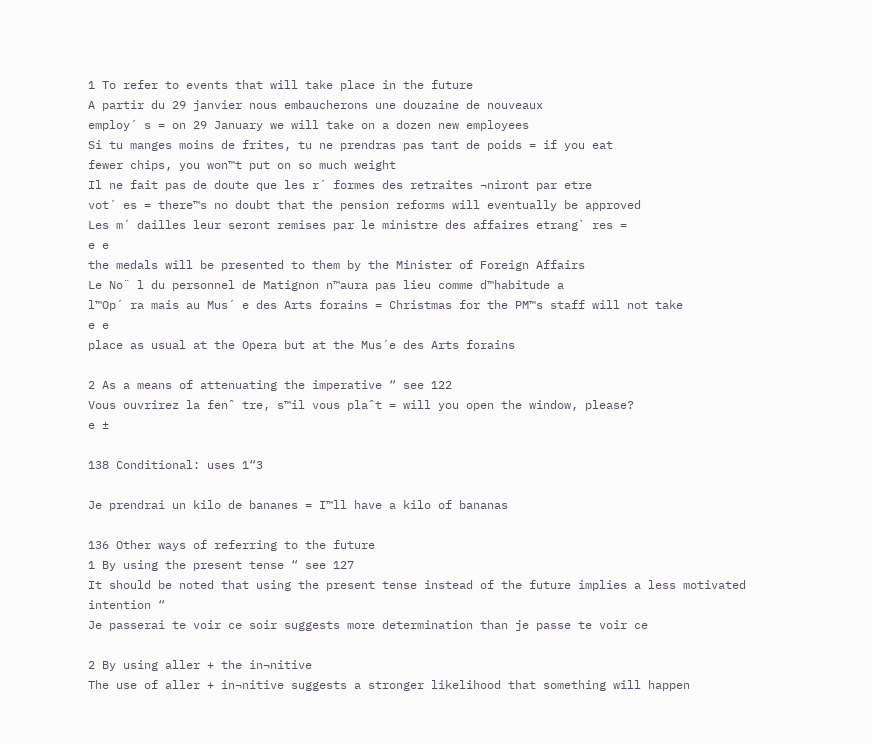1 To refer to events that will take place in the future
A partir du 29 janvier nous embaucherons une douzaine de nouveaux
employ´ s = on 29 January we will take on a dozen new employees
Si tu manges moins de frites, tu ne prendras pas tant de poids = if you eat
fewer chips, you won™t put on so much weight
Il ne fait pas de doute que les r´ formes des retraites ¬niront par etre
vot´ es = there™s no doubt that the pension reforms will eventually be approved
Les m´ dailles leur seront remises par le ministre des affaires etrang` res =
e e
the medals will be presented to them by the Minister of Foreign Affairs
Le No¨ l du personnel de Matignon n™aura pas lieu comme d™habitude a
l™Op´ ra mais au Mus´ e des Arts forains = Christmas for the PM™s staff will not take
e e
place as usual at the Opera but at the Mus´e des Arts forains

2 As a means of attenuating the imperative “ see 122
Vous ouvrirez la fenˆ tre, s™il vous plaˆt = will you open the window, please?
e ±

138 Conditional: uses 1“3

Je prendrai un kilo de bananes = I™ll have a kilo of bananas

136 Other ways of referring to the future
1 By using the present tense “ see 127
It should be noted that using the present tense instead of the future implies a less motivated
intention “
Je passerai te voir ce soir suggests more determination than je passe te voir ce

2 By using aller + the in¬nitive
The use of aller + in¬nitive suggests a stronger likelihood that something will happen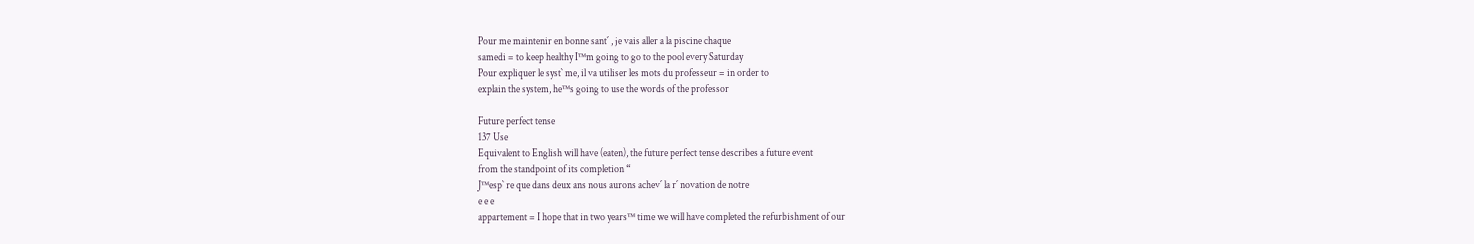Pour me maintenir en bonne sant´ , je vais aller a la piscine chaque
samedi = to keep healthy I™m going to go to the pool every Saturday
Pour expliquer le syst` me, il va utiliser les mots du professeur = in order to
explain the system, he™s going to use the words of the professor

Future perfect tense
137 Use
Equivalent to English will have (eaten), the future perfect tense describes a future event
from the standpoint of its completion “
J™esp` re que dans deux ans nous aurons achev´ la r´ novation de notre
e e e
appartement = I hope that in two years™ time we will have completed the refurbishment of our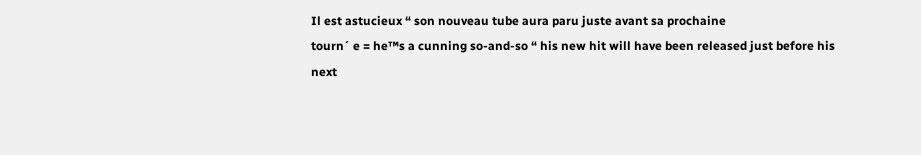Il est astucieux “ son nouveau tube aura paru juste avant sa prochaine
tourn´ e = he™s a cunning so-and-so “ his new hit will have been released just before his next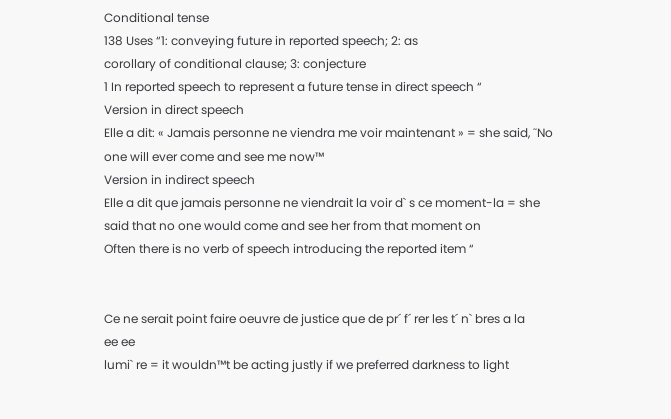Conditional tense
138 Uses “1: conveying future in reported speech; 2: as
corollary of conditional clause; 3: conjecture
1 In reported speech to represent a future tense in direct speech “
Version in direct speech
Elle a dit: « Jamais personne ne viendra me voir maintenant » = she said, ˜No
one will ever come and see me now™
Version in indirect speech
Elle a dit que jamais personne ne viendrait la voir d` s ce moment-la = she
said that no one would come and see her from that moment on
Often there is no verb of speech introducing the reported item “


Ce ne serait point faire oeuvre de justice que de pr´ f´ rer les t´ n` bres a la
ee ee
lumi` re = it wouldn™t be acting justly if we preferred darkness to light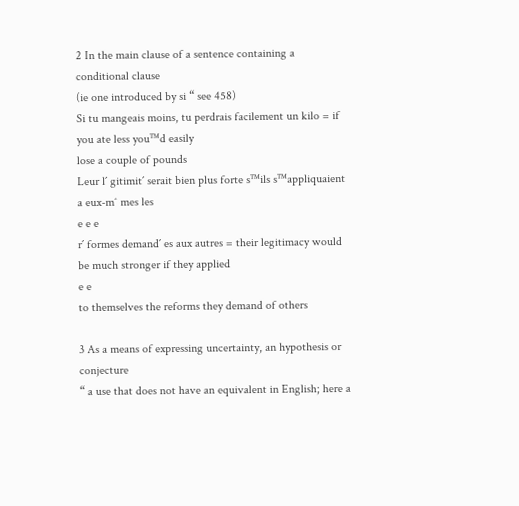2 In the main clause of a sentence containing a conditional clause
(ie one introduced by si “ see 458)
Si tu mangeais moins, tu perdrais facilement un kilo = if you ate less you™d easily
lose a couple of pounds
Leur l´ gitimit´ serait bien plus forte s™ils s™appliquaient a eux-mˆ mes les
e e e
r´ formes demand´ es aux autres = their legitimacy would be much stronger if they applied
e e
to themselves the reforms they demand of others

3 As a means of expressing uncertainty, an hypothesis or conjecture
“ a use that does not have an equivalent in English; here a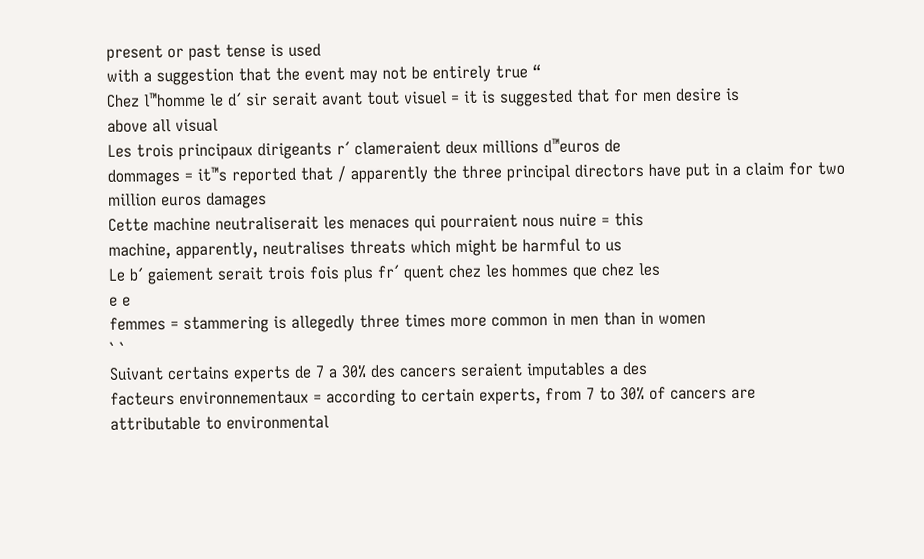present or past tense is used
with a suggestion that the event may not be entirely true “
Chez l™homme le d´ sir serait avant tout visuel = it is suggested that for men desire is
above all visual
Les trois principaux dirigeants r´ clameraient deux millions d™euros de
dommages = it™s reported that / apparently the three principal directors have put in a claim for two
million euros damages
Cette machine neutraliserait les menaces qui pourraient nous nuire = this
machine, apparently, neutralises threats which might be harmful to us
Le b´ gaiement serait trois fois plus fr´ quent chez les hommes que chez les
e e
femmes = stammering is allegedly three times more common in men than in women
` `
Suivant certains experts de 7 a 30% des cancers seraient imputables a des
facteurs environnementaux = according to certain experts, from 7 to 30% of cancers are
attributable to environmental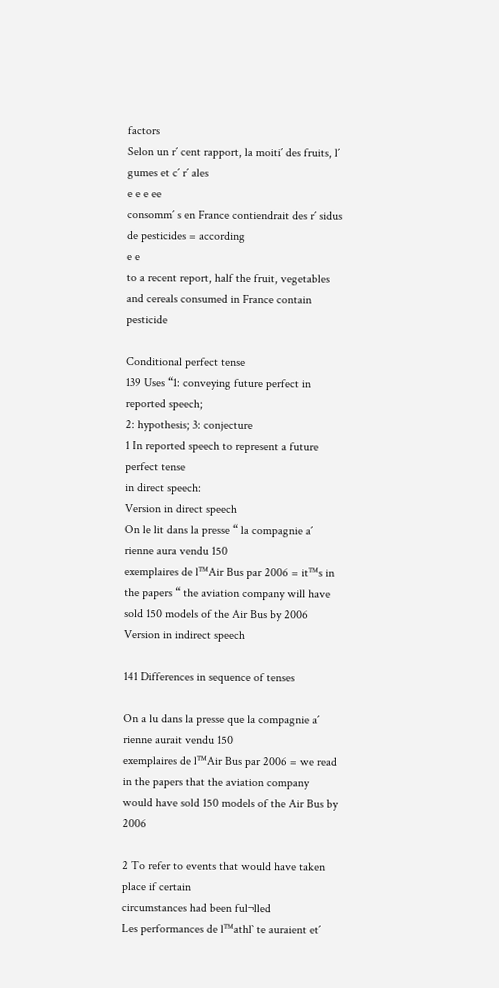factors
Selon un r´ cent rapport, la moiti´ des fruits, l´ gumes et c´ r´ ales
e e e ee
consomm´ s en France contiendrait des r´ sidus de pesticides = according
e e
to a recent report, half the fruit, vegetables and cereals consumed in France contain pesticide

Conditional perfect tense
139 Uses “1: conveying future perfect in reported speech;
2: hypothesis; 3: conjecture
1 In reported speech to represent a future perfect tense
in direct speech:
Version in direct speech
On le lit dans la presse “ la compagnie a´ rienne aura vendu 150
exemplaires de l™Air Bus par 2006 = it™s in the papers “ the aviation company will have
sold 150 models of the Air Bus by 2006
Version in indirect speech

141 Differences in sequence of tenses

On a lu dans la presse que la compagnie a´ rienne aurait vendu 150
exemplaires de l™Air Bus par 2006 = we read in the papers that the aviation company
would have sold 150 models of the Air Bus by 2006

2 To refer to events that would have taken place if certain
circumstances had been ful¬lled
Les performances de l™athl` te auraient et´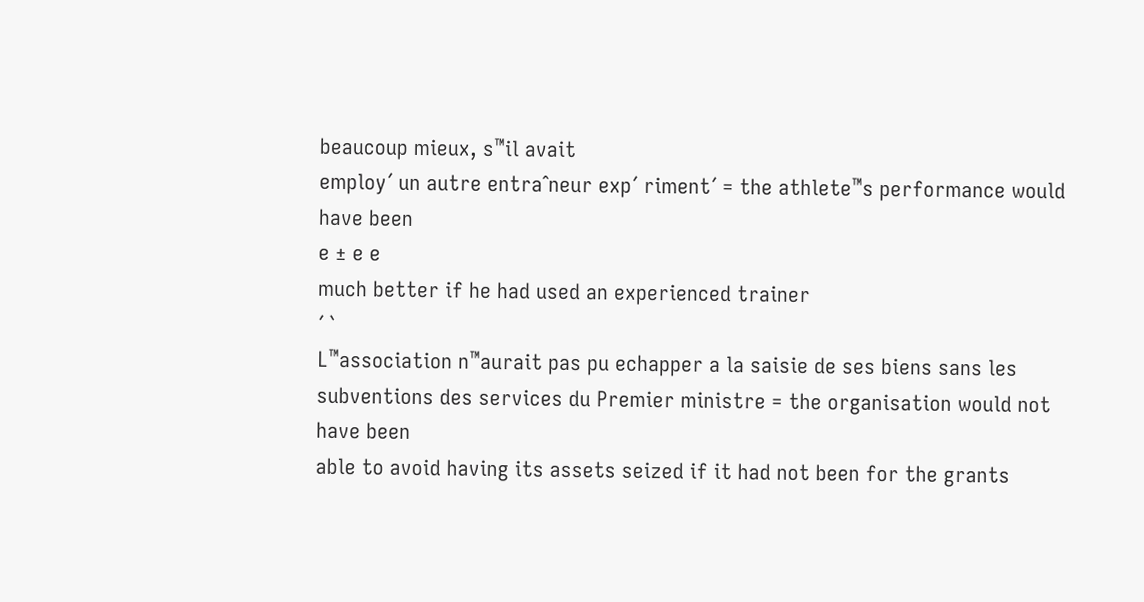beaucoup mieux, s™il avait
employ´ un autre entraˆneur exp´ riment´ = the athlete™s performance would have been
e ± e e
much better if he had used an experienced trainer
´ `
L™association n™aurait pas pu echapper a la saisie de ses biens sans les
subventions des services du Premier ministre = the organisation would not have been
able to avoid having its assets seized if it had not been for the grants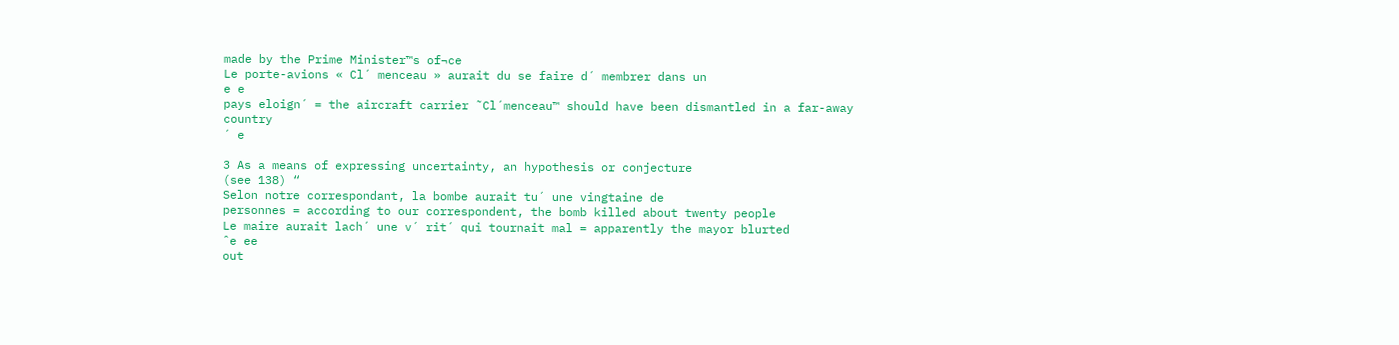made by the Prime Minister™s of¬ce
Le porte-avions « Cl´ menceau » aurait du se faire d´ membrer dans un
e e
pays eloign´ = the aircraft carrier ˜Cl´menceau™ should have been dismantled in a far-away country
´ e

3 As a means of expressing uncertainty, an hypothesis or conjecture
(see 138) “
Selon notre correspondant, la bombe aurait tu´ une vingtaine de
personnes = according to our correspondent, the bomb killed about twenty people
Le maire aurait lach´ une v´ rit´ qui tournait mal = apparently the mayor blurted
ˆe ee
out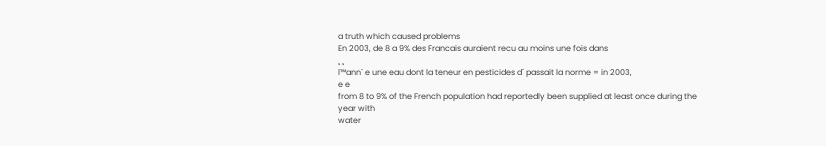a truth which caused problems
En 2003, de 8 a 9% des Francais auraient recu au moins une fois dans
¸ ¸
l™ann´ e une eau dont la teneur en pesticides d´ passait la norme = in 2003,
e e
from 8 to 9% of the French population had reportedly been supplied at least once during the year with
water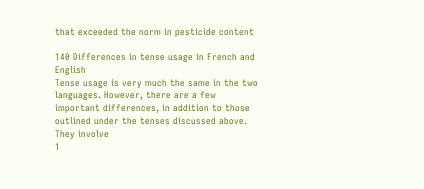that exceeded the norm in pesticide content

140 Differences in tense usage in French and English
Tense usage is very much the same in the two languages. However, there are a few
important differences, in addition to those outlined under the tenses discussed above.
They involve
1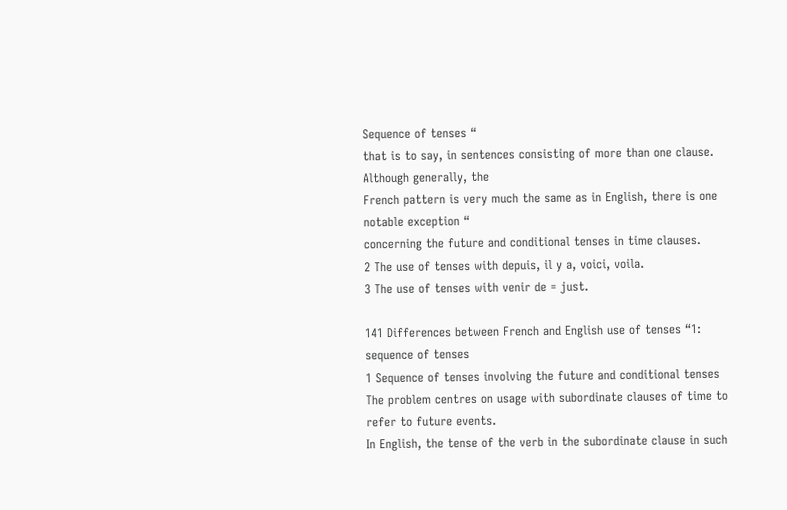Sequence of tenses “
that is to say, in sentences consisting of more than one clause. Although generally, the
French pattern is very much the same as in English, there is one notable exception “
concerning the future and conditional tenses in time clauses.
2 The use of tenses with depuis, il y a, voici, voila.
3 The use of tenses with venir de = just.

141 Differences between French and English use of tenses “1:
sequence of tenses
1 Sequence of tenses involving the future and conditional tenses
The problem centres on usage with subordinate clauses of time to refer to future events.
In English, the tense of the verb in the subordinate clause in such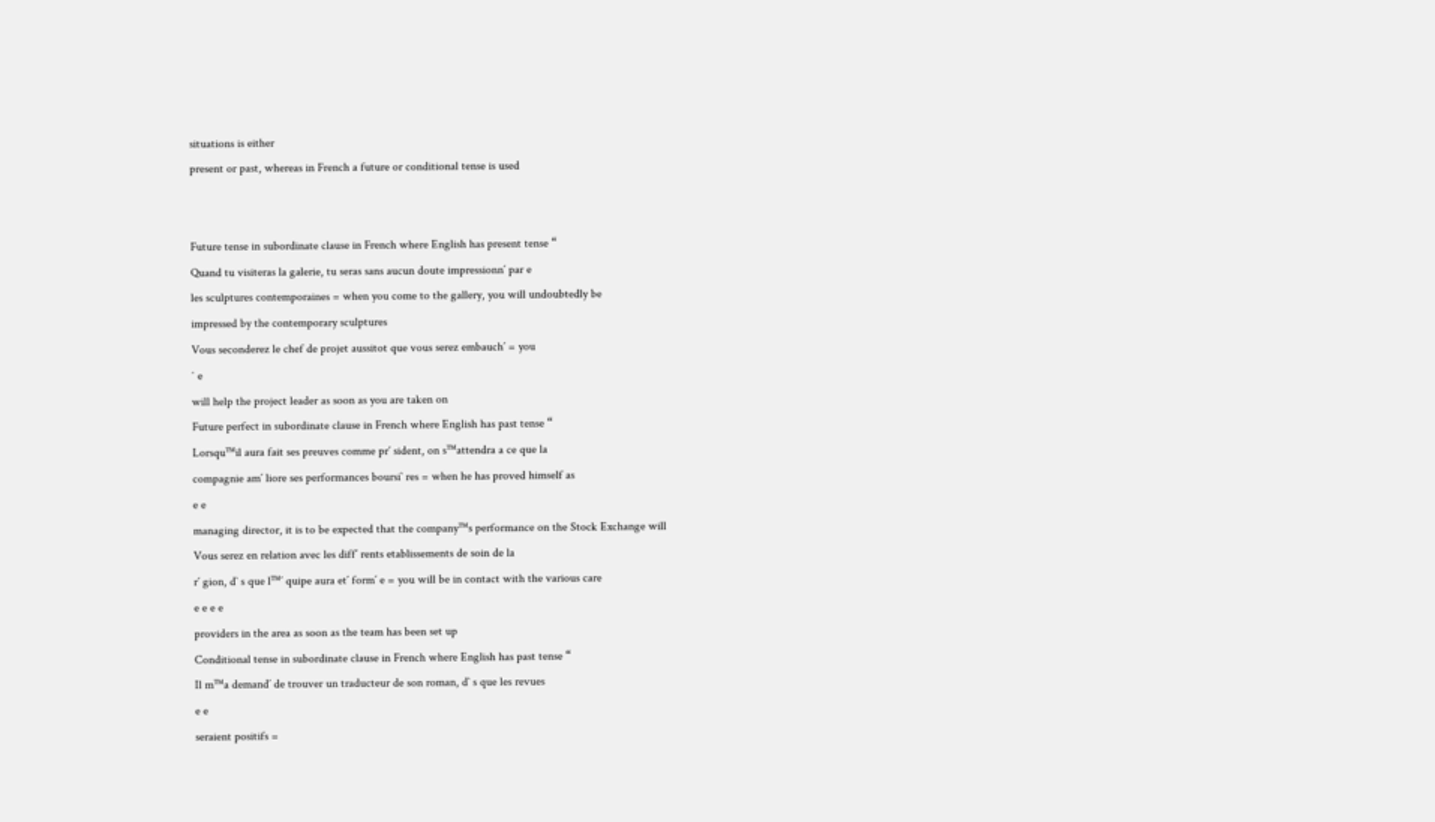situations is either
present or past, whereas in French a future or conditional tense is used


Future tense in subordinate clause in French where English has present tense “
Quand tu visiteras la galerie, tu seras sans aucun doute impressionn´ par e
les sculptures contemporaines = when you come to the gallery, you will undoubtedly be
impressed by the contemporary sculptures
Vous seconderez le chef de projet aussitot que vous serez embauch´ = you
ˆ e
will help the project leader as soon as you are taken on
Future perfect in subordinate clause in French where English has past tense “
Lorsqu™il aura fait ses preuves comme pr´ sident, on s™attendra a ce que la
compagnie am´ liore ses performances boursi` res = when he has proved himself as
e e
managing director, it is to be expected that the company™s performance on the Stock Exchange will
Vous serez en relation avec les diff´ rents etablissements de soin de la
r´ gion, d` s que l™´ quipe aura et´ form´ e = you will be in contact with the various care
e e e e
providers in the area as soon as the team has been set up
Conditional tense in subordinate clause in French where English has past tense “
Il m™a demand´ de trouver un traducteur de son roman, d` s que les revues
e e
seraient positifs =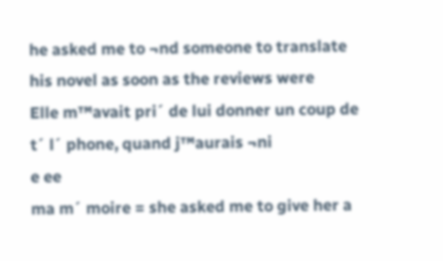he asked me to ¬nd someone to translate his novel as soon as the reviews were
Elle m™avait pri´ de lui donner un coup de t´ l´ phone, quand j™aurais ¬ni
e ee
ma m´ moire = she asked me to give her a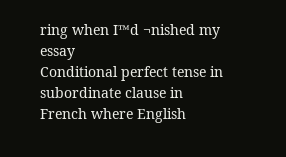ring when I™d ¬nished my essay
Conditional perfect tense in subordinate clause in French where English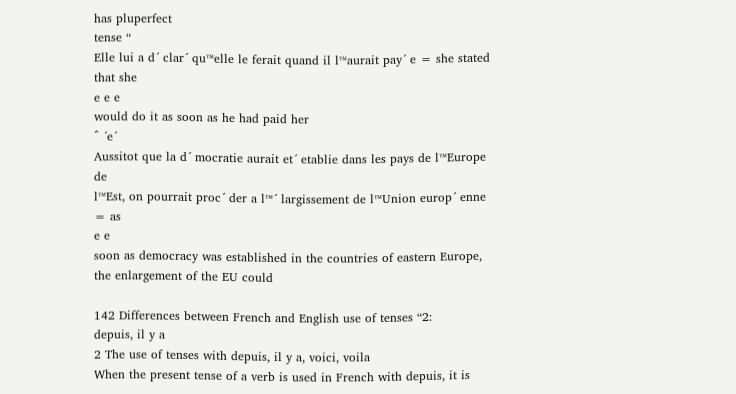has pluperfect
tense “
Elle lui a d´ clar´ qu™elle le ferait quand il l™aurait pay´ e = she stated that she
e e e
would do it as soon as he had paid her
ˆ ´e´
Aussitot que la d´ mocratie aurait et´ etablie dans les pays de l™Europe de
l™Est, on pourrait proc´ der a l™´ largissement de l™Union europ´ enne = as
e e
soon as democracy was established in the countries of eastern Europe, the enlargement of the EU could

142 Differences between French and English use of tenses “2:
depuis, il y a
2 The use of tenses with depuis, il y a, voici, voila
When the present tense of a verb is used in French with depuis, it is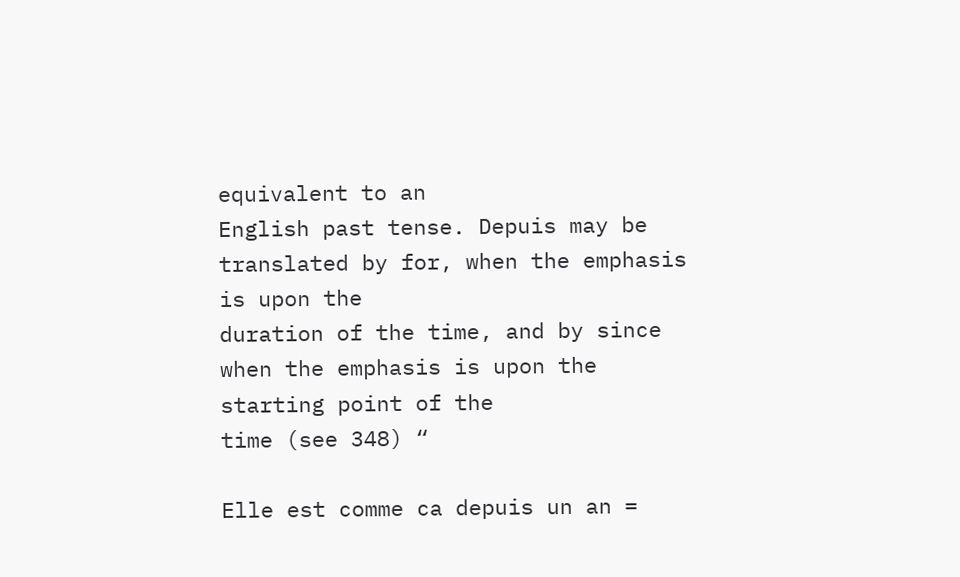equivalent to an
English past tense. Depuis may be translated by for, when the emphasis is upon the
duration of the time, and by since when the emphasis is upon the starting point of the
time (see 348) “

Elle est comme ca depuis un an =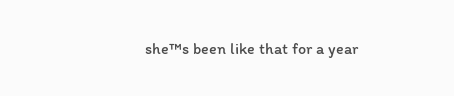she™s been like that for a year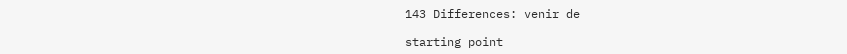143 Differences: venir de

starting point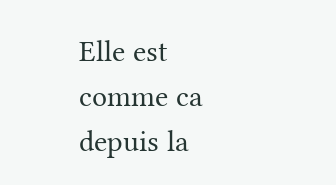Elle est comme ca depuis la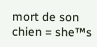mort de son chien = she™s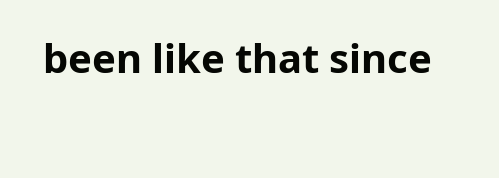been like that since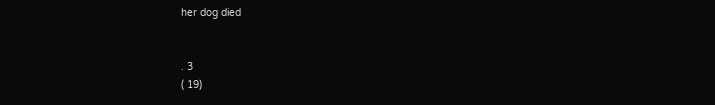her dog died


. 3
( 19)